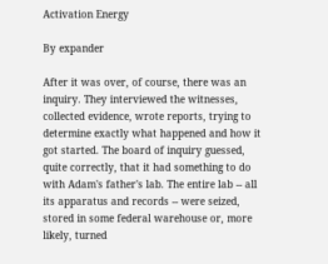Activation Energy

By expander

After it was over, of course, there was an inquiry. They interviewed the witnesses, collected evidence, wrote reports, trying to determine exactly what happened and how it got started. The board of inquiry guessed, quite correctly, that it had something to do with Adam's father's lab. The entire lab -- all its apparatus and records -- were seized, stored in some federal warehouse or, more likely, turned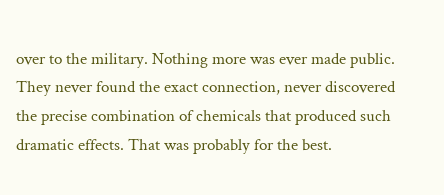over to the military. Nothing more was ever made public. They never found the exact connection, never discovered the precise combination of chemicals that produced such dramatic effects. That was probably for the best.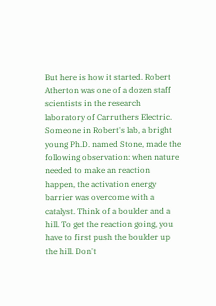But here is how it started. Robert Atherton was one of a dozen staff scientists in the research laboratory of Carruthers Electric. Someone in Robert's lab, a bright young Ph.D. named Stone, made the following observation: when nature needed to make an reaction happen, the activation energy barrier was overcome with a catalyst. Think of a boulder and a hill. To get the reaction going, you have to first push the boulder up the hill. Don't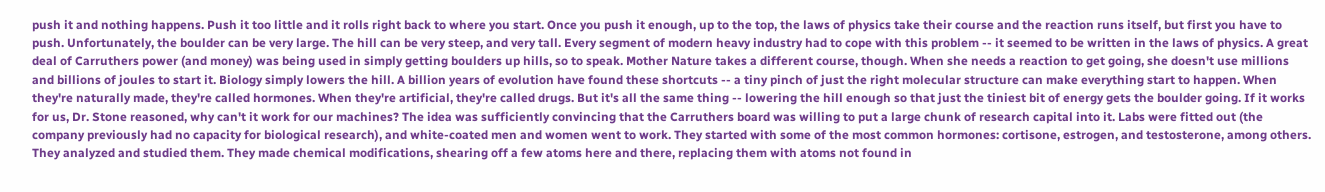push it and nothing happens. Push it too little and it rolls right back to where you start. Once you push it enough, up to the top, the laws of physics take their course and the reaction runs itself, but first you have to push. Unfortunately, the boulder can be very large. The hill can be very steep, and very tall. Every segment of modern heavy industry had to cope with this problem -- it seemed to be written in the laws of physics. A great deal of Carruthers power (and money) was being used in simply getting boulders up hills, so to speak. Mother Nature takes a different course, though. When she needs a reaction to get going, she doesn't use millions and billions of joules to start it. Biology simply lowers the hill. A billion years of evolution have found these shortcuts -- a tiny pinch of just the right molecular structure can make everything start to happen. When they're naturally made, they're called hormones. When they're artificial, they're called drugs. But it's all the same thing -- lowering the hill enough so that just the tiniest bit of energy gets the boulder going. If it works for us, Dr. Stone reasoned, why can't it work for our machines? The idea was sufficiently convincing that the Carruthers board was willing to put a large chunk of research capital into it. Labs were fitted out (the company previously had no capacity for biological research), and white-coated men and women went to work. They started with some of the most common hormones: cortisone, estrogen, and testosterone, among others. They analyzed and studied them. They made chemical modifications, shearing off a few atoms here and there, replacing them with atoms not found in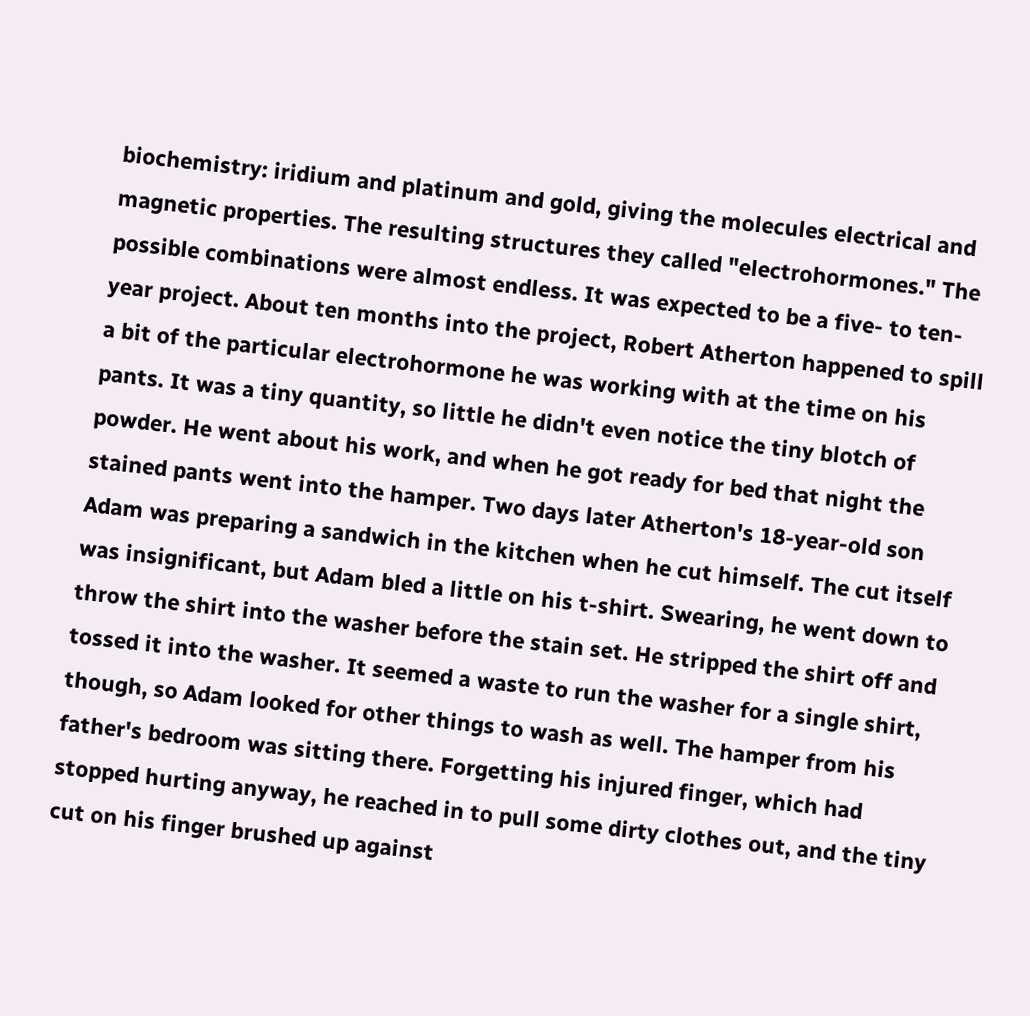biochemistry: iridium and platinum and gold, giving the molecules electrical and magnetic properties. The resulting structures they called "electrohormones." The possible combinations were almost endless. It was expected to be a five- to ten-year project. About ten months into the project, Robert Atherton happened to spill a bit of the particular electrohormone he was working with at the time on his pants. It was a tiny quantity, so little he didn't even notice the tiny blotch of powder. He went about his work, and when he got ready for bed that night the stained pants went into the hamper. Two days later Atherton's 18-year-old son Adam was preparing a sandwich in the kitchen when he cut himself. The cut itself was insignificant, but Adam bled a little on his t-shirt. Swearing, he went down to throw the shirt into the washer before the stain set. He stripped the shirt off and tossed it into the washer. It seemed a waste to run the washer for a single shirt, though, so Adam looked for other things to wash as well. The hamper from his father's bedroom was sitting there. Forgetting his injured finger, which had stopped hurting anyway, he reached in to pull some dirty clothes out, and the tiny cut on his finger brushed up against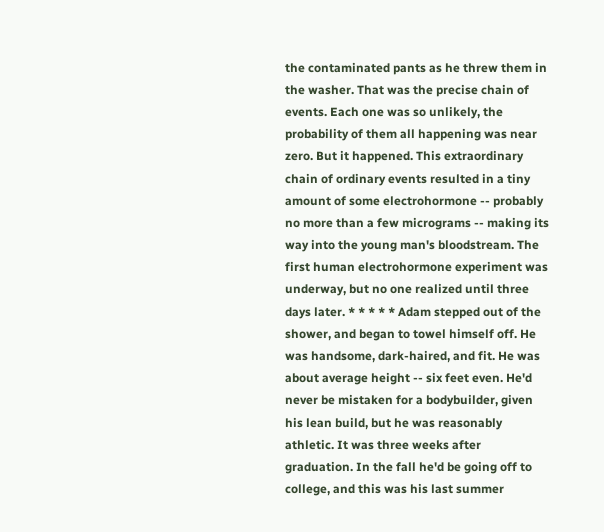the contaminated pants as he threw them in the washer. That was the precise chain of events. Each one was so unlikely, the probability of them all happening was near zero. But it happened. This extraordinary chain of ordinary events resulted in a tiny amount of some electrohormone -- probably no more than a few micrograms -- making its way into the young man's bloodstream. The first human electrohormone experiment was underway, but no one realized until three days later. * * * * * Adam stepped out of the shower, and began to towel himself off. He was handsome, dark-haired, and fit. He was about average height -- six feet even. He'd never be mistaken for a bodybuilder, given his lean build, but he was reasonably athletic. It was three weeks after graduation. In the fall he'd be going off to college, and this was his last summer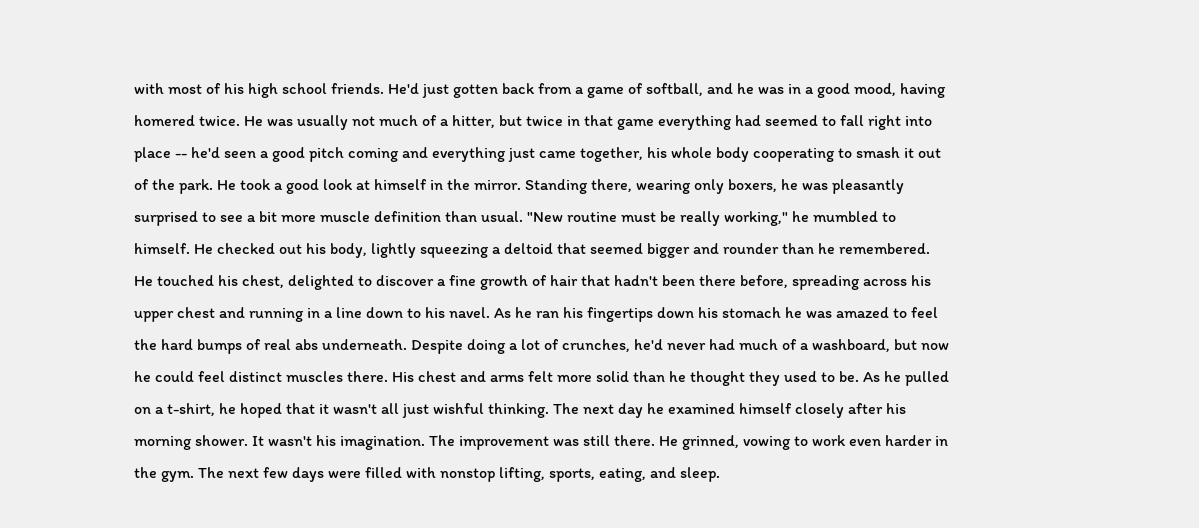with most of his high school friends. He'd just gotten back from a game of softball, and he was in a good mood, having homered twice. He was usually not much of a hitter, but twice in that game everything had seemed to fall right into place -- he'd seen a good pitch coming and everything just came together, his whole body cooperating to smash it out of the park. He took a good look at himself in the mirror. Standing there, wearing only boxers, he was pleasantly surprised to see a bit more muscle definition than usual. "New routine must be really working," he mumbled to himself. He checked out his body, lightly squeezing a deltoid that seemed bigger and rounder than he remembered. He touched his chest, delighted to discover a fine growth of hair that hadn't been there before, spreading across his upper chest and running in a line down to his navel. As he ran his fingertips down his stomach he was amazed to feel the hard bumps of real abs underneath. Despite doing a lot of crunches, he'd never had much of a washboard, but now he could feel distinct muscles there. His chest and arms felt more solid than he thought they used to be. As he pulled on a t-shirt, he hoped that it wasn't all just wishful thinking. The next day he examined himself closely after his morning shower. It wasn't his imagination. The improvement was still there. He grinned, vowing to work even harder in the gym. The next few days were filled with nonstop lifting, sports, eating, and sleep.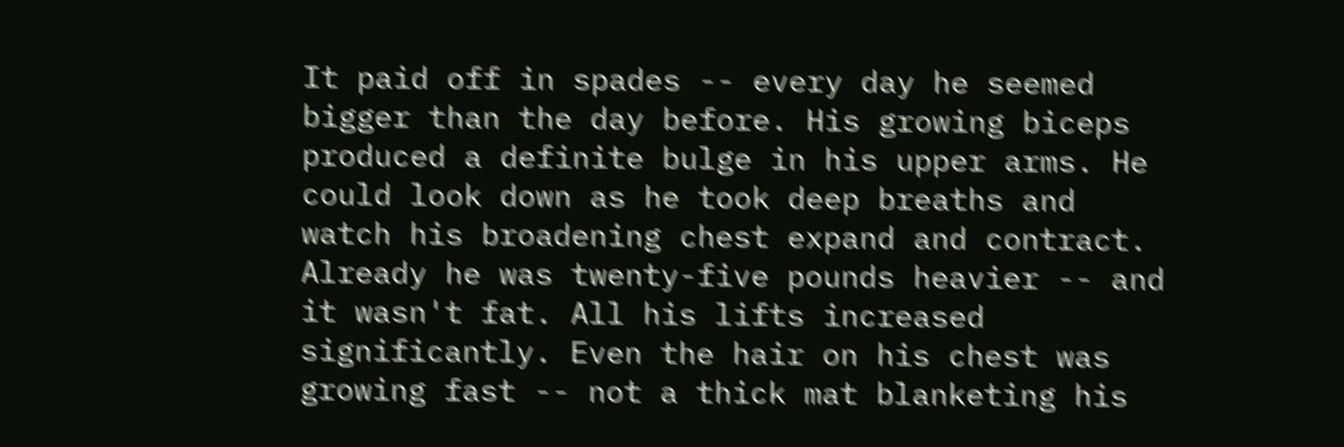It paid off in spades -- every day he seemed bigger than the day before. His growing biceps produced a definite bulge in his upper arms. He could look down as he took deep breaths and watch his broadening chest expand and contract. Already he was twenty-five pounds heavier -- and it wasn't fat. All his lifts increased significantly. Even the hair on his chest was growing fast -- not a thick mat blanketing his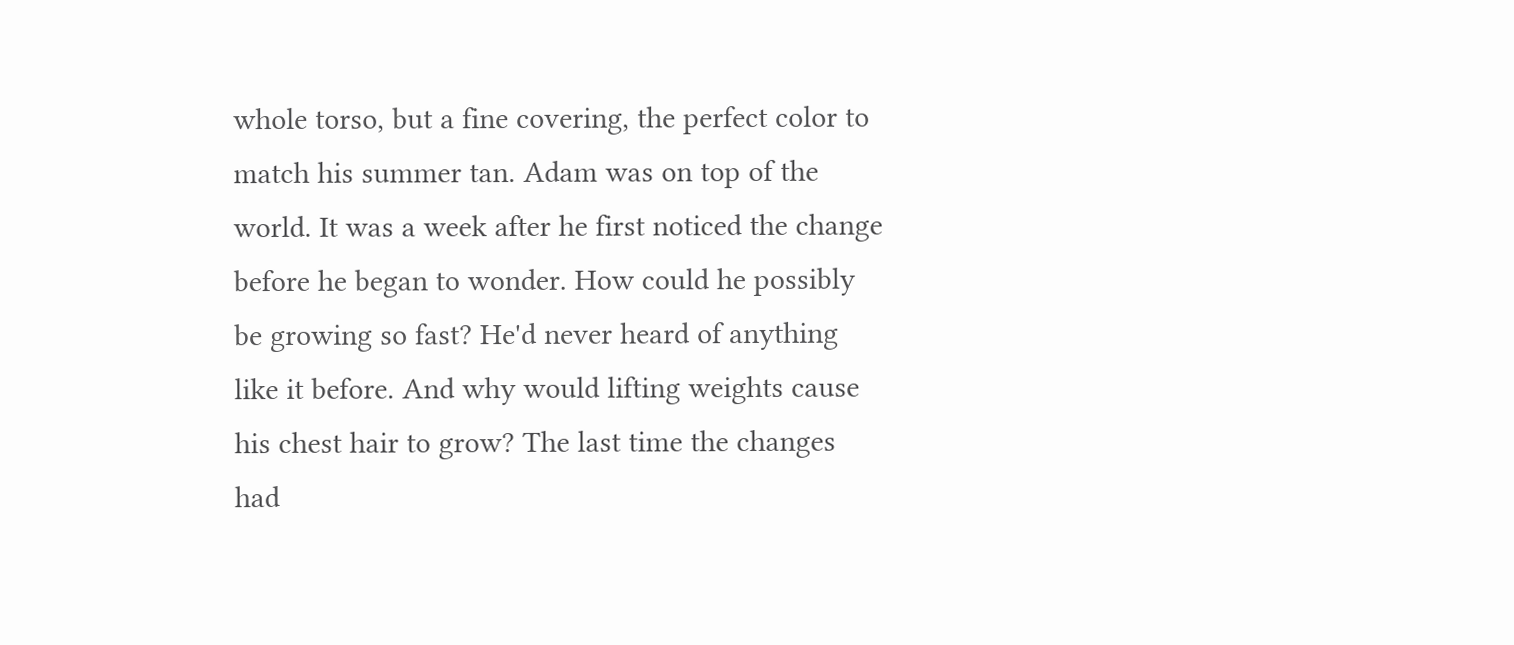whole torso, but a fine covering, the perfect color to match his summer tan. Adam was on top of the world. It was a week after he first noticed the change before he began to wonder. How could he possibly be growing so fast? He'd never heard of anything like it before. And why would lifting weights cause his chest hair to grow? The last time the changes had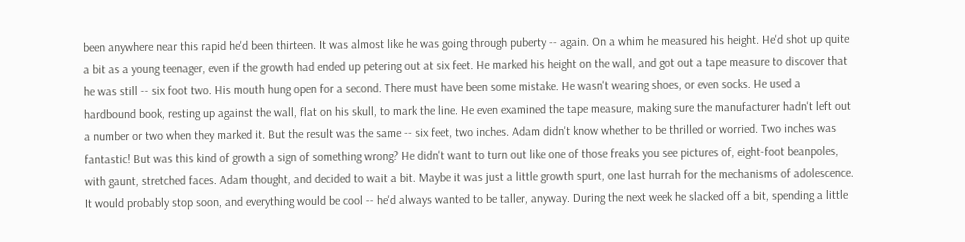been anywhere near this rapid he'd been thirteen. It was almost like he was going through puberty -- again. On a whim he measured his height. He'd shot up quite a bit as a young teenager, even if the growth had ended up petering out at six feet. He marked his height on the wall, and got out a tape measure to discover that he was still -- six foot two. His mouth hung open for a second. There must have been some mistake. He wasn't wearing shoes, or even socks. He used a hardbound book, resting up against the wall, flat on his skull, to mark the line. He even examined the tape measure, making sure the manufacturer hadn't left out a number or two when they marked it. But the result was the same -- six feet, two inches. Adam didn't know whether to be thrilled or worried. Two inches was fantastic! But was this kind of growth a sign of something wrong? He didn't want to turn out like one of those freaks you see pictures of, eight-foot beanpoles, with gaunt, stretched faces. Adam thought, and decided to wait a bit. Maybe it was just a little growth spurt, one last hurrah for the mechanisms of adolescence. It would probably stop soon, and everything would be cool -- he'd always wanted to be taller, anyway. During the next week he slacked off a bit, spending a little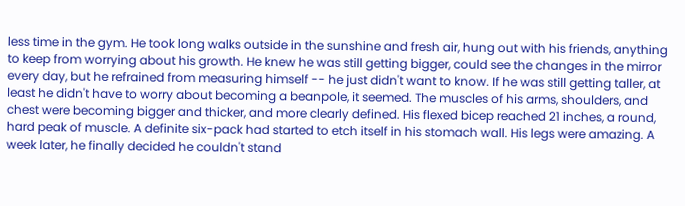less time in the gym. He took long walks outside in the sunshine and fresh air, hung out with his friends, anything to keep from worrying about his growth. He knew he was still getting bigger, could see the changes in the mirror every day, but he refrained from measuring himself -- he just didn't want to know. If he was still getting taller, at least he didn't have to worry about becoming a beanpole, it seemed. The muscles of his arms, shoulders, and chest were becoming bigger and thicker, and more clearly defined. His flexed bicep reached 21 inches, a round, hard peak of muscle. A definite six-pack had started to etch itself in his stomach wall. His legs were amazing. A week later, he finally decided he couldn't stand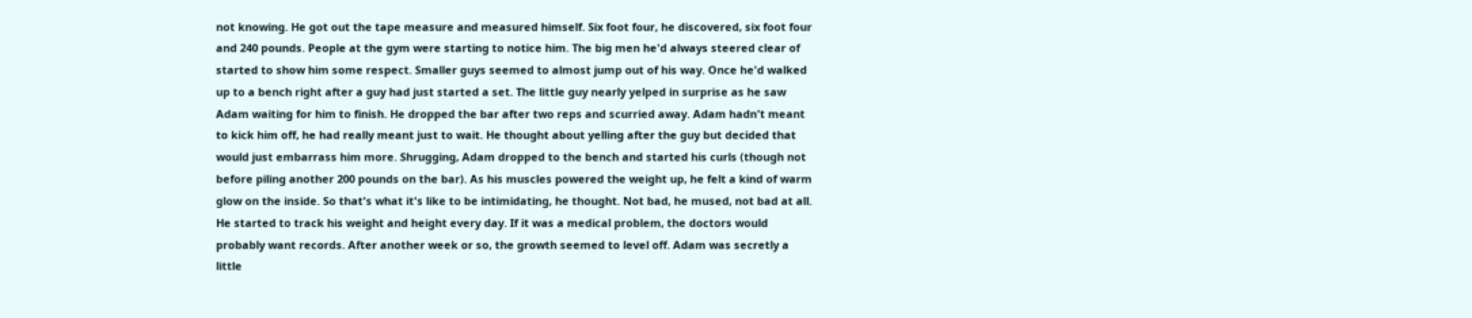not knowing. He got out the tape measure and measured himself. Six foot four, he discovered, six foot four and 240 pounds. People at the gym were starting to notice him. The big men he'd always steered clear of started to show him some respect. Smaller guys seemed to almost jump out of his way. Once he'd walked up to a bench right after a guy had just started a set. The little guy nearly yelped in surprise as he saw Adam waiting for him to finish. He dropped the bar after two reps and scurried away. Adam hadn't meant to kick him off, he had really meant just to wait. He thought about yelling after the guy but decided that would just embarrass him more. Shrugging, Adam dropped to the bench and started his curls (though not before piling another 200 pounds on the bar). As his muscles powered the weight up, he felt a kind of warm glow on the inside. So that's what it's like to be intimidating, he thought. Not bad, he mused, not bad at all. He started to track his weight and height every day. If it was a medical problem, the doctors would probably want records. After another week or so, the growth seemed to level off. Adam was secretly a little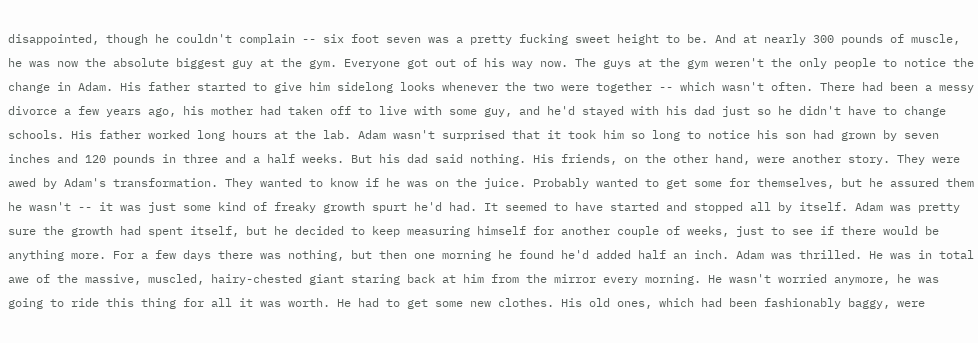disappointed, though he couldn't complain -- six foot seven was a pretty fucking sweet height to be. And at nearly 300 pounds of muscle, he was now the absolute biggest guy at the gym. Everyone got out of his way now. The guys at the gym weren't the only people to notice the change in Adam. His father started to give him sidelong looks whenever the two were together -- which wasn't often. There had been a messy divorce a few years ago, his mother had taken off to live with some guy, and he'd stayed with his dad just so he didn't have to change schools. His father worked long hours at the lab. Adam wasn't surprised that it took him so long to notice his son had grown by seven inches and 120 pounds in three and a half weeks. But his dad said nothing. His friends, on the other hand, were another story. They were awed by Adam's transformation. They wanted to know if he was on the juice. Probably wanted to get some for themselves, but he assured them he wasn't -- it was just some kind of freaky growth spurt he'd had. It seemed to have started and stopped all by itself. Adam was pretty sure the growth had spent itself, but he decided to keep measuring himself for another couple of weeks, just to see if there would be anything more. For a few days there was nothing, but then one morning he found he'd added half an inch. Adam was thrilled. He was in total awe of the massive, muscled, hairy-chested giant staring back at him from the mirror every morning. He wasn't worried anymore, he was going to ride this thing for all it was worth. He had to get some new clothes. His old ones, which had been fashionably baggy, were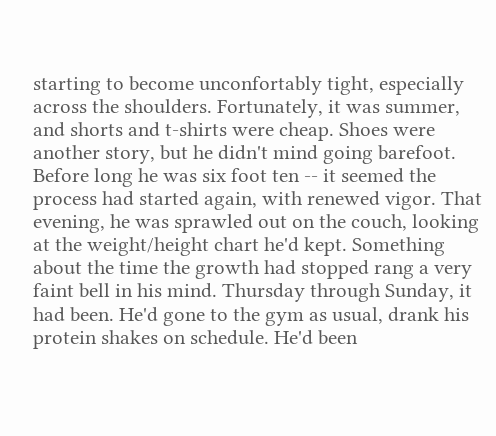starting to become unconfortably tight, especially across the shoulders. Fortunately, it was summer, and shorts and t-shirts were cheap. Shoes were another story, but he didn't mind going barefoot. Before long he was six foot ten -- it seemed the process had started again, with renewed vigor. That evening, he was sprawled out on the couch, looking at the weight/height chart he'd kept. Something about the time the growth had stopped rang a very faint bell in his mind. Thursday through Sunday, it had been. He'd gone to the gym as usual, drank his protein shakes on schedule. He'd been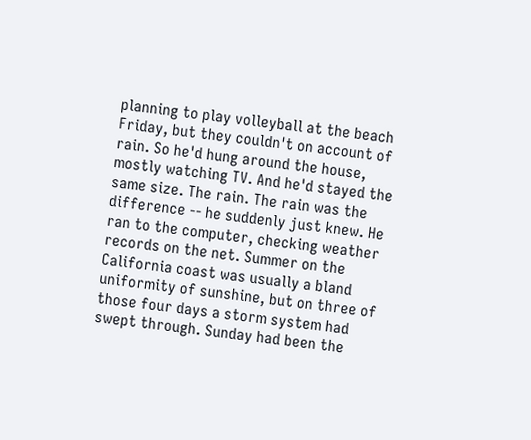planning to play volleyball at the beach Friday, but they couldn't on account of rain. So he'd hung around the house, mostly watching TV. And he'd stayed the same size. The rain. The rain was the difference -- he suddenly just knew. He ran to the computer, checking weather records on the net. Summer on the California coast was usually a bland uniformity of sunshine, but on three of those four days a storm system had swept through. Sunday had been the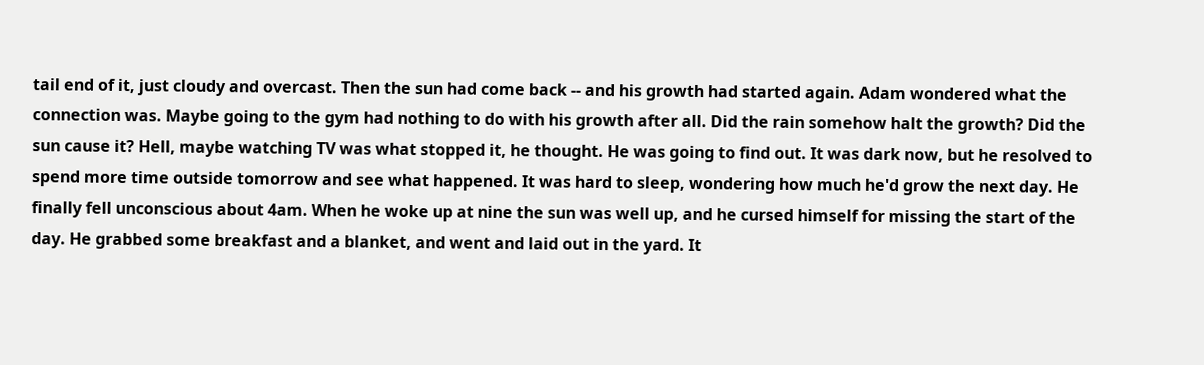tail end of it, just cloudy and overcast. Then the sun had come back -- and his growth had started again. Adam wondered what the connection was. Maybe going to the gym had nothing to do with his growth after all. Did the rain somehow halt the growth? Did the sun cause it? Hell, maybe watching TV was what stopped it, he thought. He was going to find out. It was dark now, but he resolved to spend more time outside tomorrow and see what happened. It was hard to sleep, wondering how much he'd grow the next day. He finally fell unconscious about 4am. When he woke up at nine the sun was well up, and he cursed himself for missing the start of the day. He grabbed some breakfast and a blanket, and went and laid out in the yard. It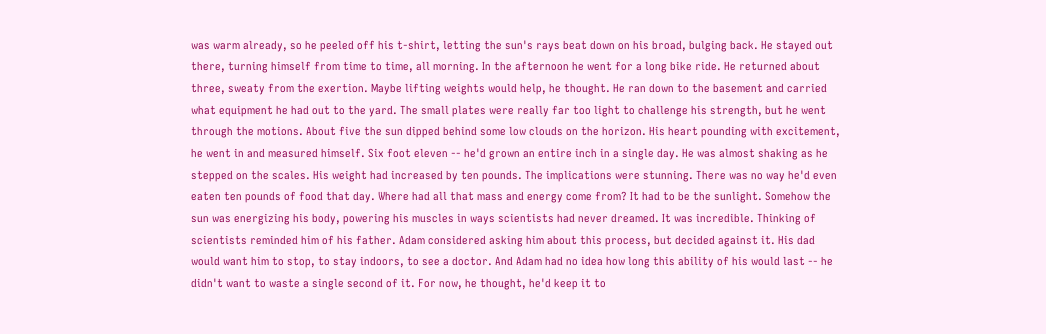was warm already, so he peeled off his t-shirt, letting the sun's rays beat down on his broad, bulging back. He stayed out there, turning himself from time to time, all morning. In the afternoon he went for a long bike ride. He returned about three, sweaty from the exertion. Maybe lifting weights would help, he thought. He ran down to the basement and carried what equipment he had out to the yard. The small plates were really far too light to challenge his strength, but he went through the motions. About five the sun dipped behind some low clouds on the horizon. His heart pounding with excitement, he went in and measured himself. Six foot eleven -- he'd grown an entire inch in a single day. He was almost shaking as he stepped on the scales. His weight had increased by ten pounds. The implications were stunning. There was no way he'd even eaten ten pounds of food that day. Where had all that mass and energy come from? It had to be the sunlight. Somehow the sun was energizing his body, powering his muscles in ways scientists had never dreamed. It was incredible. Thinking of scientists reminded him of his father. Adam considered asking him about this process, but decided against it. His dad would want him to stop, to stay indoors, to see a doctor. And Adam had no idea how long this ability of his would last -- he didn't want to waste a single second of it. For now, he thought, he'd keep it to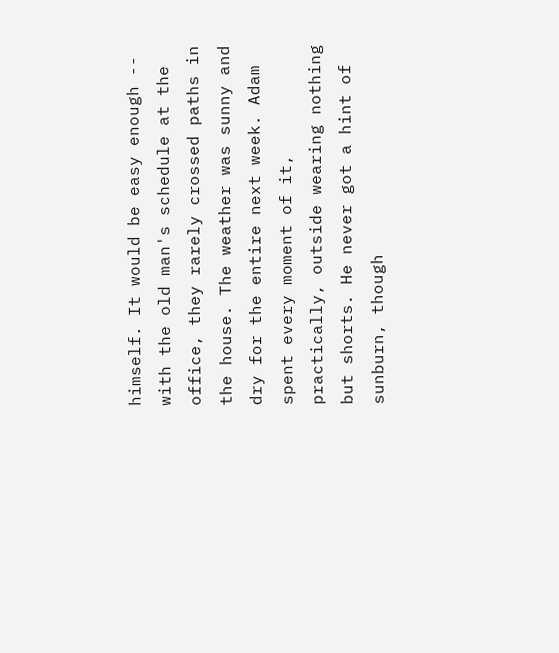himself. It would be easy enough -- with the old man's schedule at the office, they rarely crossed paths in the house. The weather was sunny and dry for the entire next week. Adam spent every moment of it, practically, outside wearing nothing but shorts. He never got a hint of sunburn, though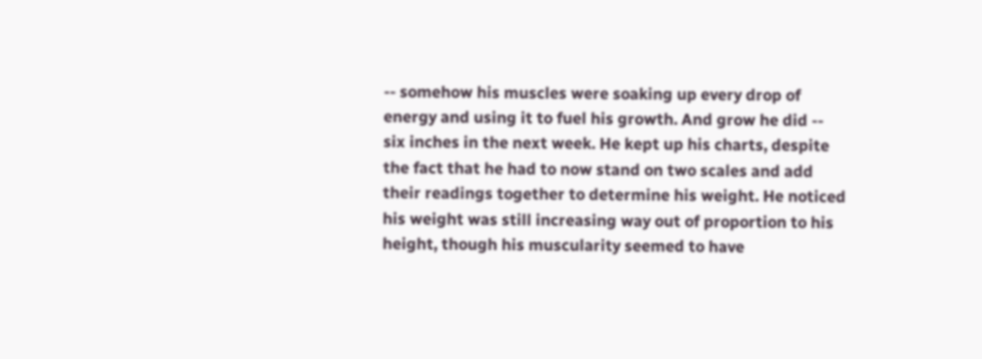-- somehow his muscles were soaking up every drop of energy and using it to fuel his growth. And grow he did -- six inches in the next week. He kept up his charts, despite the fact that he had to now stand on two scales and add their readings together to determine his weight. He noticed his weight was still increasing way out of proportion to his height, though his muscularity seemed to have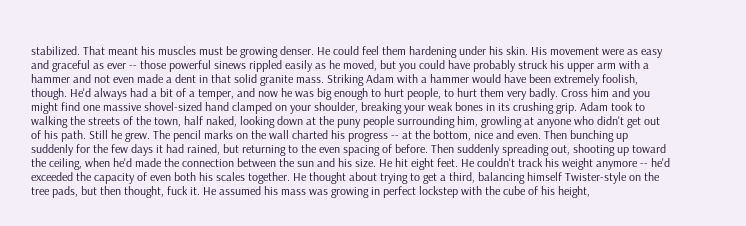stabilized. That meant his muscles must be growing denser. He could feel them hardening under his skin. His movement were as easy and graceful as ever -- those powerful sinews rippled easily as he moved, but you could have probably struck his upper arm with a hammer and not even made a dent in that solid granite mass. Striking Adam with a hammer would have been extremely foolish, though. He'd always had a bit of a temper, and now he was big enough to hurt people, to hurt them very badly. Cross him and you might find one massive shovel-sized hand clamped on your shoulder, breaking your weak bones in its crushing grip. Adam took to walking the streets of the town, half naked, looking down at the puny people surrounding him, growling at anyone who didn't get out of his path. Still he grew. The pencil marks on the wall charted his progress -- at the bottom, nice and even. Then bunching up suddenly for the few days it had rained, but returning to the even spacing of before. Then suddenly spreading out, shooting up toward the ceiling, when he'd made the connection between the sun and his size. He hit eight feet. He couldn't track his weight anymore -- he'd exceeded the capacity of even both his scales together. He thought about trying to get a third, balancing himself Twister-style on the tree pads, but then thought, fuck it. He assumed his mass was growing in perfect lockstep with the cube of his height,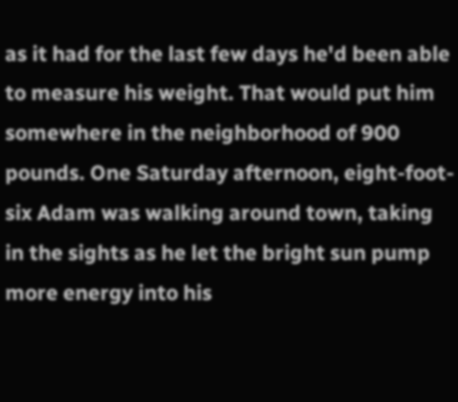as it had for the last few days he'd been able to measure his weight. That would put him somewhere in the neighborhood of 900 pounds. One Saturday afternoon, eight-foot-six Adam was walking around town, taking in the sights as he let the bright sun pump more energy into his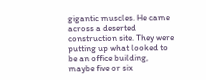gigantic muscles. He came across a deserted construction site. They were putting up what looked to be an office building, maybe five or six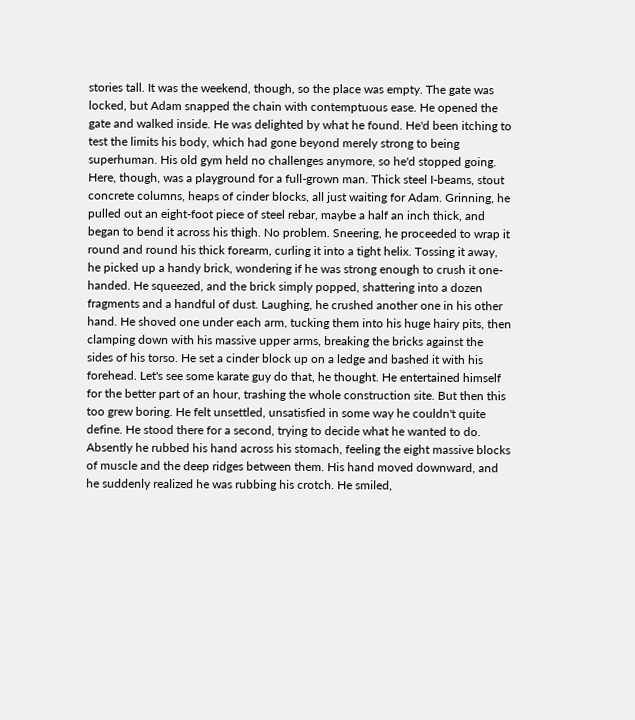stories tall. It was the weekend, though, so the place was empty. The gate was locked, but Adam snapped the chain with contemptuous ease. He opened the gate and walked inside. He was delighted by what he found. He'd been itching to test the limits his body, which had gone beyond merely strong to being superhuman. His old gym held no challenges anymore, so he'd stopped going. Here, though, was a playground for a full-grown man. Thick steel I-beams, stout concrete columns, heaps of cinder blocks, all just waiting for Adam. Grinning, he pulled out an eight-foot piece of steel rebar, maybe a half an inch thick, and began to bend it across his thigh. No problem. Sneering, he proceeded to wrap it round and round his thick forearm, curling it into a tight helix. Tossing it away, he picked up a handy brick, wondering if he was strong enough to crush it one-handed. He squeezed, and the brick simply popped, shattering into a dozen fragments and a handful of dust. Laughing, he crushed another one in his other hand. He shoved one under each arm, tucking them into his huge hairy pits, then clamping down with his massive upper arms, breaking the bricks against the sides of his torso. He set a cinder block up on a ledge and bashed it with his forehead. Let's see some karate guy do that, he thought. He entertained himself for the better part of an hour, trashing the whole construction site. But then this too grew boring. He felt unsettled, unsatisfied in some way he couldn't quite define. He stood there for a second, trying to decide what he wanted to do. Absently he rubbed his hand across his stomach, feeling the eight massive blocks of muscle and the deep ridges between them. His hand moved downward, and he suddenly realized he was rubbing his crotch. He smiled,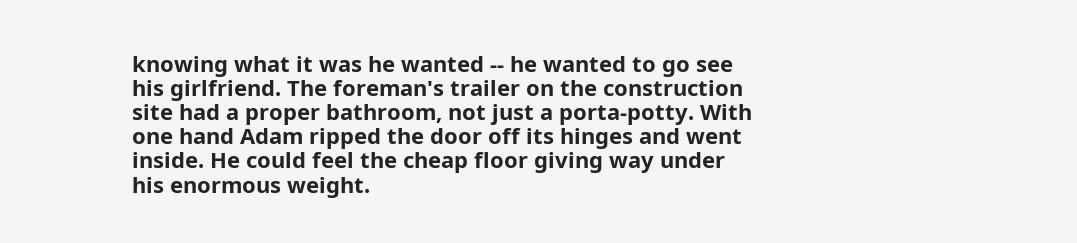knowing what it was he wanted -- he wanted to go see his girlfriend. The foreman's trailer on the construction site had a proper bathroom, not just a porta-potty. With one hand Adam ripped the door off its hinges and went inside. He could feel the cheap floor giving way under his enormous weight.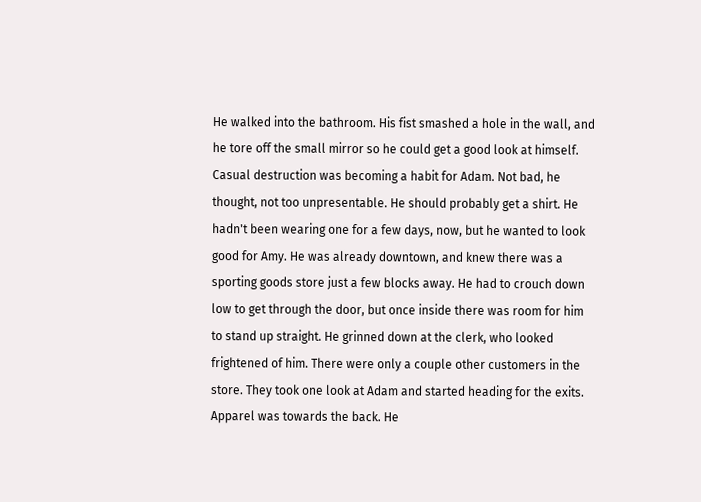He walked into the bathroom. His fist smashed a hole in the wall, and he tore off the small mirror so he could get a good look at himself. Casual destruction was becoming a habit for Adam. Not bad, he thought, not too unpresentable. He should probably get a shirt. He hadn't been wearing one for a few days, now, but he wanted to look good for Amy. He was already downtown, and knew there was a sporting goods store just a few blocks away. He had to crouch down low to get through the door, but once inside there was room for him to stand up straight. He grinned down at the clerk, who looked frightened of him. There were only a couple other customers in the store. They took one look at Adam and started heading for the exits. Apparel was towards the back. He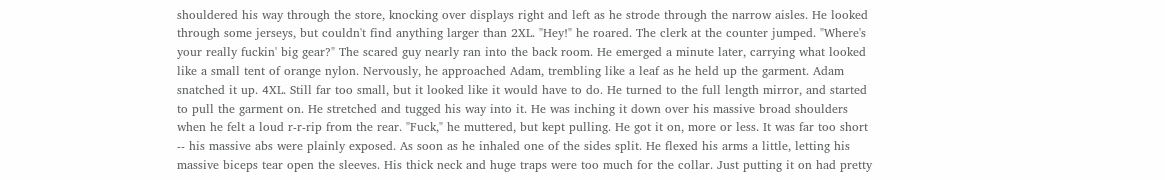shouldered his way through the store, knocking over displays right and left as he strode through the narrow aisles. He looked through some jerseys, but couldn't find anything larger than 2XL. "Hey!" he roared. The clerk at the counter jumped. "Where's your really fuckin' big gear?" The scared guy nearly ran into the back room. He emerged a minute later, carrying what looked like a small tent of orange nylon. Nervously, he approached Adam, trembling like a leaf as he held up the garment. Adam snatched it up. 4XL. Still far too small, but it looked like it would have to do. He turned to the full length mirror, and started to pull the garment on. He stretched and tugged his way into it. He was inching it down over his massive broad shoulders when he felt a loud r-r-rip from the rear. "Fuck," he muttered, but kept pulling. He got it on, more or less. It was far too short -- his massive abs were plainly exposed. As soon as he inhaled one of the sides split. He flexed his arms a little, letting his massive biceps tear open the sleeves. His thick neck and huge traps were too much for the collar. Just putting it on had pretty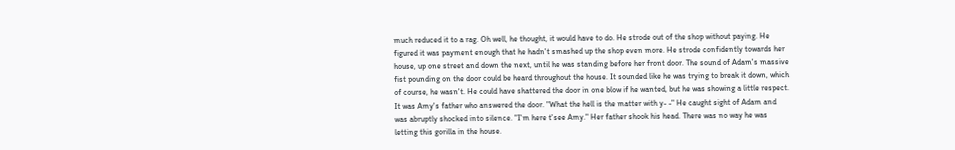much reduced it to a rag. Oh well, he thought, it would have to do. He strode out of the shop without paying. He figured it was payment enough that he hadn't smashed up the shop even more. He strode confidently towards her house, up one street and down the next, until he was standing before her front door. The sound of Adam's massive fist pounding on the door could be heard throughout the house. It sounded like he was trying to break it down, which of course, he wasn't. He could have shattered the door in one blow if he wanted, but he was showing a little respect. It was Amy's father who answered the door. "What the hell is the matter with y- -" He caught sight of Adam and was abruptly shocked into silence. "I'm here t'see Amy." Her father shook his head. There was no way he was letting this gorilla in the house.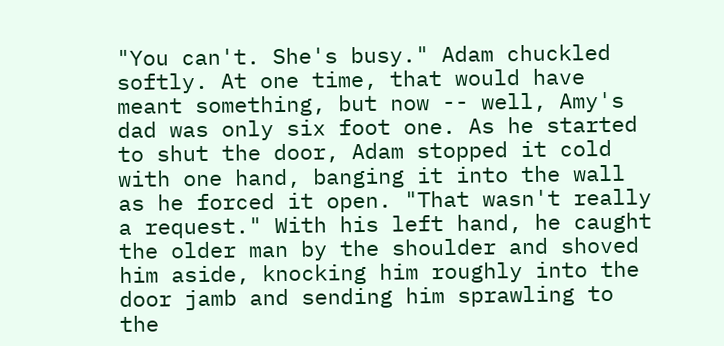"You can't. She's busy." Adam chuckled softly. At one time, that would have meant something, but now -- well, Amy's dad was only six foot one. As he started to shut the door, Adam stopped it cold with one hand, banging it into the wall as he forced it open. "That wasn't really a request." With his left hand, he caught the older man by the shoulder and shoved him aside, knocking him roughly into the door jamb and sending him sprawling to the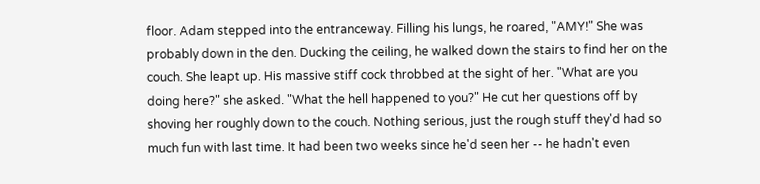floor. Adam stepped into the entranceway. Filling his lungs, he roared, "AMY!" She was probably down in the den. Ducking the ceiling, he walked down the stairs to find her on the couch. She leapt up. His massive stiff cock throbbed at the sight of her. "What are you doing here?" she asked. "What the hell happened to you?" He cut her questions off by shoving her roughly down to the couch. Nothing serious, just the rough stuff they'd had so much fun with last time. It had been two weeks since he'd seen her -- he hadn't even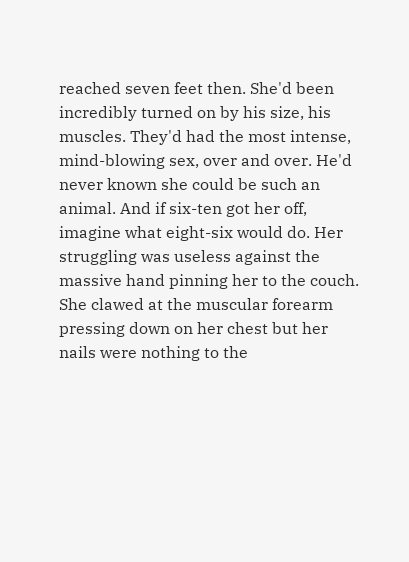reached seven feet then. She'd been incredibly turned on by his size, his muscles. They'd had the most intense, mind-blowing sex, over and over. He'd never known she could be such an animal. And if six-ten got her off, imagine what eight-six would do. Her struggling was useless against the massive hand pinning her to the couch. She clawed at the muscular forearm pressing down on her chest but her nails were nothing to the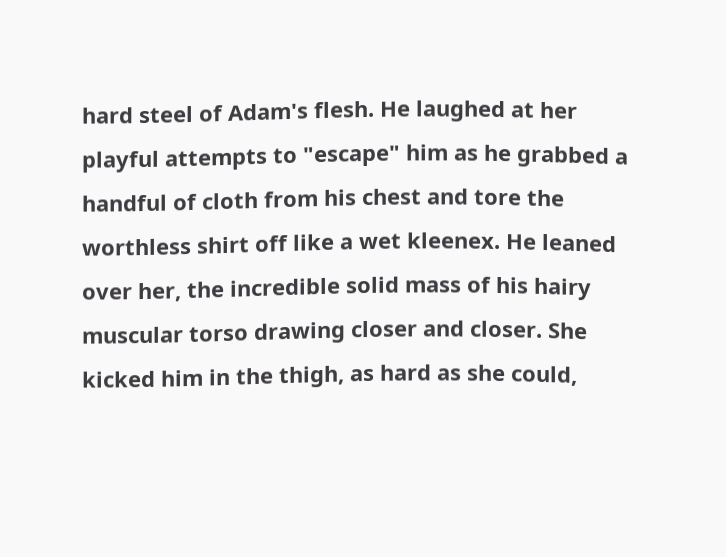hard steel of Adam's flesh. He laughed at her playful attempts to "escape" him as he grabbed a handful of cloth from his chest and tore the worthless shirt off like a wet kleenex. He leaned over her, the incredible solid mass of his hairy muscular torso drawing closer and closer. She kicked him in the thigh, as hard as she could,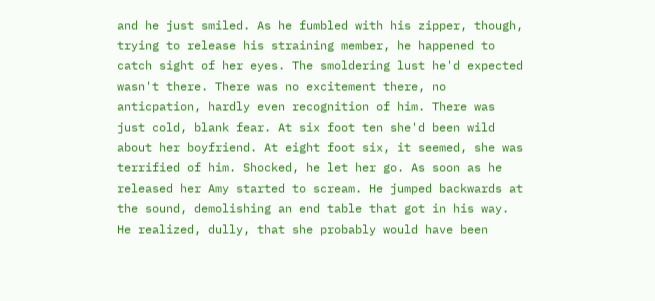and he just smiled. As he fumbled with his zipper, though, trying to release his straining member, he happened to catch sight of her eyes. The smoldering lust he'd expected wasn't there. There was no excitement there, no anticpation, hardly even recognition of him. There was just cold, blank fear. At six foot ten she'd been wild about her boyfriend. At eight foot six, it seemed, she was terrified of him. Shocked, he let her go. As soon as he released her Amy started to scream. He jumped backwards at the sound, demolishing an end table that got in his way. He realized, dully, that she probably would have been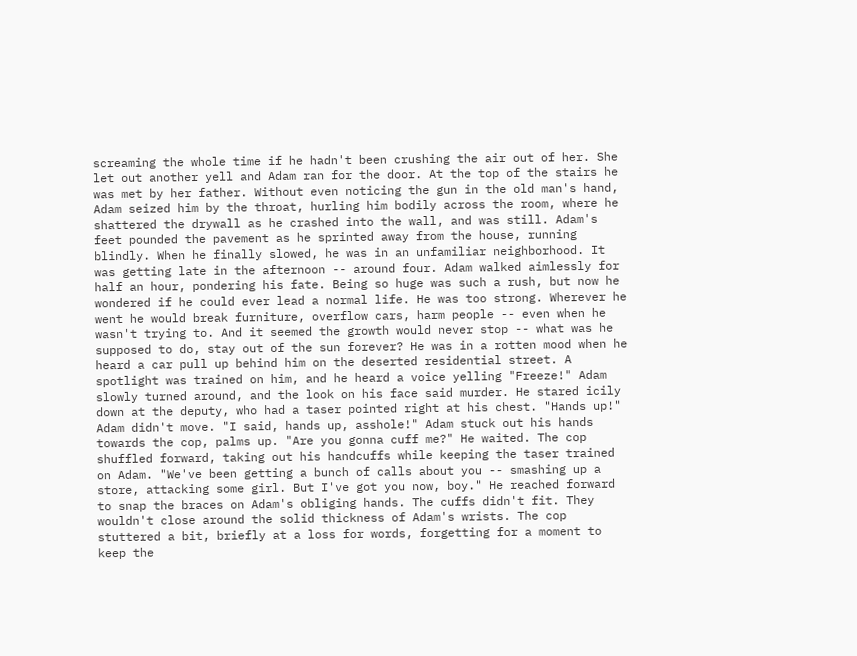screaming the whole time if he hadn't been crushing the air out of her. She let out another yell and Adam ran for the door. At the top of the stairs he was met by her father. Without even noticing the gun in the old man's hand, Adam seized him by the throat, hurling him bodily across the room, where he shattered the drywall as he crashed into the wall, and was still. Adam's feet pounded the pavement as he sprinted away from the house, running blindly. When he finally slowed, he was in an unfamiliar neighborhood. It was getting late in the afternoon -- around four. Adam walked aimlessly for half an hour, pondering his fate. Being so huge was such a rush, but now he wondered if he could ever lead a normal life. He was too strong. Wherever he went he would break furniture, overflow cars, harm people -- even when he wasn't trying to. And it seemed the growth would never stop -- what was he supposed to do, stay out of the sun forever? He was in a rotten mood when he heard a car pull up behind him on the deserted residential street. A spotlight was trained on him, and he heard a voice yelling "Freeze!" Adam slowly turned around, and the look on his face said murder. He stared icily down at the deputy, who had a taser pointed right at his chest. "Hands up!" Adam didn't move. "I said, hands up, asshole!" Adam stuck out his hands towards the cop, palms up. "Are you gonna cuff me?" He waited. The cop shuffled forward, taking out his handcuffs while keeping the taser trained on Adam. "We've been getting a bunch of calls about you -- smashing up a store, attacking some girl. But I've got you now, boy." He reached forward to snap the braces on Adam's obliging hands. The cuffs didn't fit. They wouldn't close around the solid thickness of Adam's wrists. The cop stuttered a bit, briefly at a loss for words, forgetting for a moment to keep the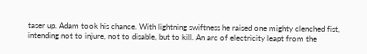taser up. Adam took his chance. With lightning swiftness he raised one mighty clenched fist, intending not to injure, not to disable, but to kill. An arc of electricity leapt from the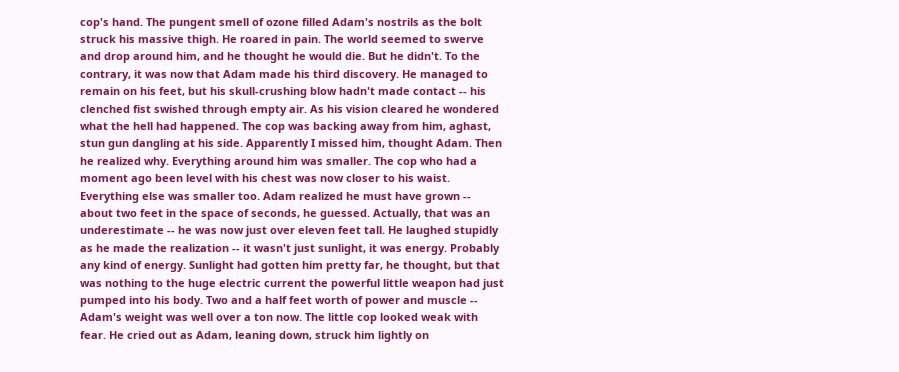cop's hand. The pungent smell of ozone filled Adam's nostrils as the bolt struck his massive thigh. He roared in pain. The world seemed to swerve and drop around him, and he thought he would die. But he didn't. To the contrary, it was now that Adam made his third discovery. He managed to remain on his feet, but his skull-crushing blow hadn't made contact -- his clenched fist swished through empty air. As his vision cleared he wondered what the hell had happened. The cop was backing away from him, aghast, stun gun dangling at his side. Apparently I missed him, thought Adam. Then he realized why. Everything around him was smaller. The cop who had a moment ago been level with his chest was now closer to his waist. Everything else was smaller too. Adam realized he must have grown -- about two feet in the space of seconds, he guessed. Actually, that was an underestimate -- he was now just over eleven feet tall. He laughed stupidly as he made the realization -- it wasn't just sunlight, it was energy. Probably any kind of energy. Sunlight had gotten him pretty far, he thought, but that was nothing to the huge electric current the powerful little weapon had just pumped into his body. Two and a half feet worth of power and muscle -- Adam's weight was well over a ton now. The little cop looked weak with fear. He cried out as Adam, leaning down, struck him lightly on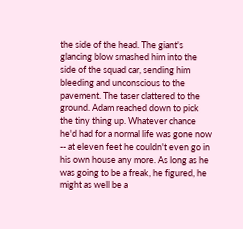the side of the head. The giant's glancing blow smashed him into the side of the squad car, sending him bleeding and unconscious to the pavement. The taser clattered to the ground. Adam reached down to pick the tiny thing up. Whatever chance he'd had for a normal life was gone now -- at eleven feet he couldn't even go in his own house any more. As long as he was going to be a freak, he figured, he might as well be a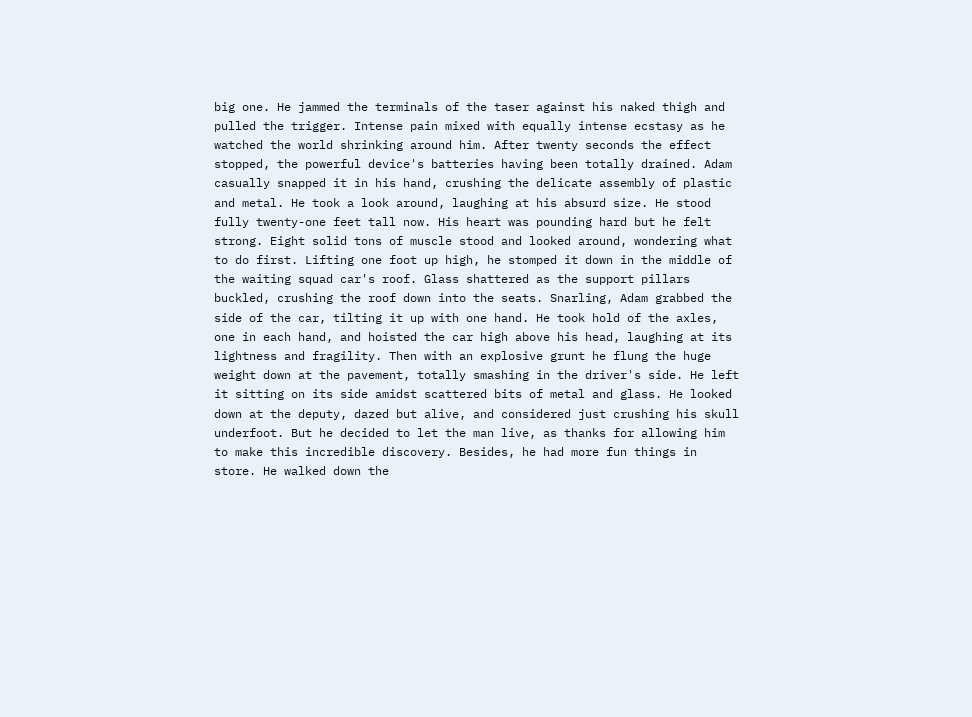big one. He jammed the terminals of the taser against his naked thigh and pulled the trigger. Intense pain mixed with equally intense ecstasy as he watched the world shrinking around him. After twenty seconds the effect stopped, the powerful device's batteries having been totally drained. Adam casually snapped it in his hand, crushing the delicate assembly of plastic and metal. He took a look around, laughing at his absurd size. He stood fully twenty-one feet tall now. His heart was pounding hard but he felt strong. Eight solid tons of muscle stood and looked around, wondering what to do first. Lifting one foot up high, he stomped it down in the middle of the waiting squad car's roof. Glass shattered as the support pillars buckled, crushing the roof down into the seats. Snarling, Adam grabbed the side of the car, tilting it up with one hand. He took hold of the axles, one in each hand, and hoisted the car high above his head, laughing at its lightness and fragility. Then with an explosive grunt he flung the huge weight down at the pavement, totally smashing in the driver's side. He left it sitting on its side amidst scattered bits of metal and glass. He looked down at the deputy, dazed but alive, and considered just crushing his skull underfoot. But he decided to let the man live, as thanks for allowing him to make this incredible discovery. Besides, he had more fun things in store. He walked down the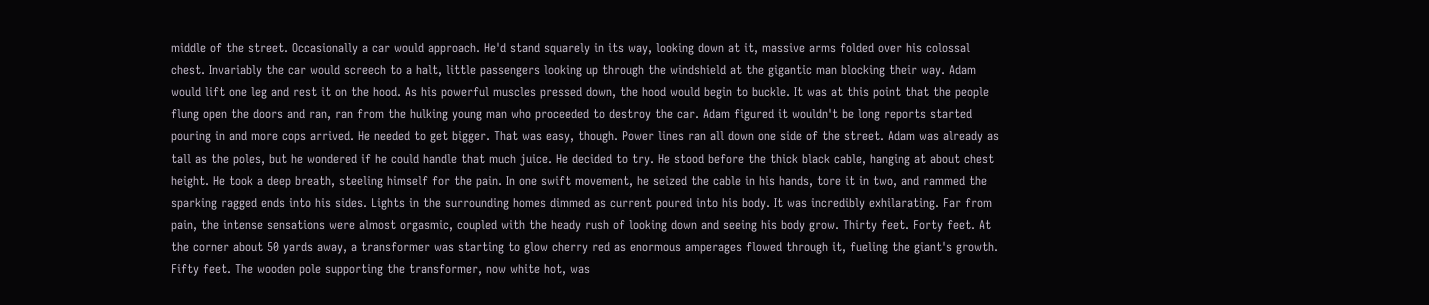middle of the street. Occasionally a car would approach. He'd stand squarely in its way, looking down at it, massive arms folded over his colossal chest. Invariably the car would screech to a halt, little passengers looking up through the windshield at the gigantic man blocking their way. Adam would lift one leg and rest it on the hood. As his powerful muscles pressed down, the hood would begin to buckle. It was at this point that the people flung open the doors and ran, ran from the hulking young man who proceeded to destroy the car. Adam figured it wouldn't be long reports started pouring in and more cops arrived. He needed to get bigger. That was easy, though. Power lines ran all down one side of the street. Adam was already as tall as the poles, but he wondered if he could handle that much juice. He decided to try. He stood before the thick black cable, hanging at about chest height. He took a deep breath, steeling himself for the pain. In one swift movement, he seized the cable in his hands, tore it in two, and rammed the sparking ragged ends into his sides. Lights in the surrounding homes dimmed as current poured into his body. It was incredibly exhilarating. Far from pain, the intense sensations were almost orgasmic, coupled with the heady rush of looking down and seeing his body grow. Thirty feet. Forty feet. At the corner about 50 yards away, a transformer was starting to glow cherry red as enormous amperages flowed through it, fueling the giant's growth. Fifty feet. The wooden pole supporting the transformer, now white hot, was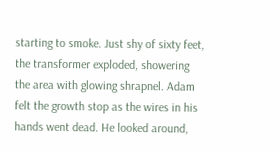starting to smoke. Just shy of sixty feet, the transformer exploded, showering the area with glowing shrapnel. Adam felt the growth stop as the wires in his hands went dead. He looked around,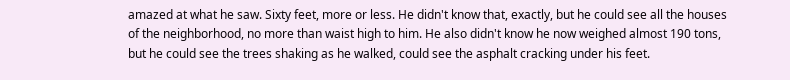amazed at what he saw. Sixty feet, more or less. He didn't know that, exactly, but he could see all the houses of the neighborhood, no more than waist high to him. He also didn't know he now weighed almost 190 tons, but he could see the trees shaking as he walked, could see the asphalt cracking under his feet.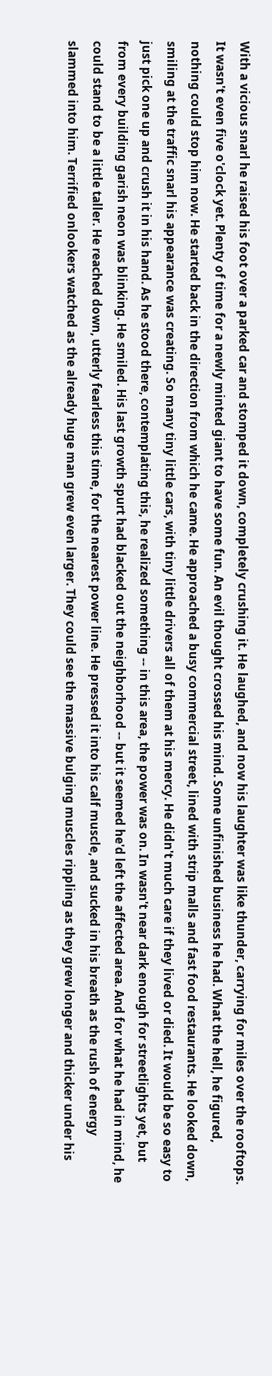With a vicious snarl he raised his foot over a parked car and stomped it down, completely crushing it. He laughed, and now his laughter was like thunder, carrying for miles over the rooftops. It wasn't even five o'clock yet. Plenty of time for a newly minted giant to have some fun. An evil thought crossed his mind. Some unfinished business he had. What the hell, he figured, nothing could stop him now. He started back in the direction from which he came. He approached a busy commercial street, lined with strip malls and fast food restaurants. He looked down, smiling at the traffic snarl his appearance was creating. So many tiny little cars, with tiny little drivers all of them at his mercy. He didn't much care if they lived or died. It would be so easy to just pick one up and crush it in his hand. As he stood there, contemplating this, he realized something -- in this area, the power was on. In wasn't near dark enough for streetlights yet, but from every building garish neon was blinking. He smiled. His last growth spurt had blacked out the neighborhood -- but it seemed he'd left the affected area. And for what he had in mind, he could stand to be a little taller. He reached down, utterly fearless this time, for the nearest power line. He pressed it into his calf muscle, and sucked in his breath as the rush of energy slammed into him. Terrified onlookers watched as the already huge man grew even larger. They could see the massive bulging muscles rippling as they grew longer and thicker under his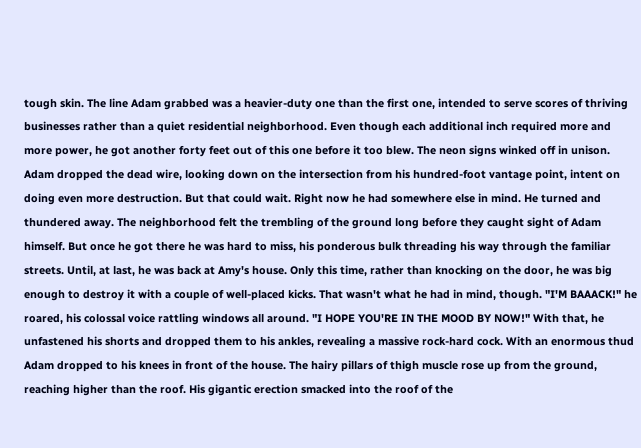tough skin. The line Adam grabbed was a heavier-duty one than the first one, intended to serve scores of thriving businesses rather than a quiet residential neighborhood. Even though each additional inch required more and more power, he got another forty feet out of this one before it too blew. The neon signs winked off in unison. Adam dropped the dead wire, looking down on the intersection from his hundred-foot vantage point, intent on doing even more destruction. But that could wait. Right now he had somewhere else in mind. He turned and thundered away. The neighborhood felt the trembling of the ground long before they caught sight of Adam himself. But once he got there he was hard to miss, his ponderous bulk threading his way through the familiar streets. Until, at last, he was back at Amy's house. Only this time, rather than knocking on the door, he was big enough to destroy it with a couple of well-placed kicks. That wasn't what he had in mind, though. "I'M BAAACK!" he roared, his colossal voice rattling windows all around. "I HOPE YOU'RE IN THE MOOD BY NOW!" With that, he unfastened his shorts and dropped them to his ankles, revealing a massive rock-hard cock. With an enormous thud Adam dropped to his knees in front of the house. The hairy pillars of thigh muscle rose up from the ground, reaching higher than the roof. His gigantic erection smacked into the roof of the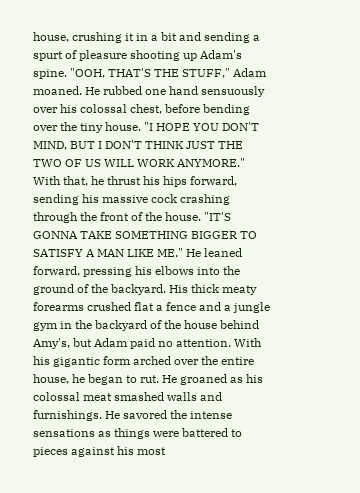house, crushing it in a bit and sending a spurt of pleasure shooting up Adam's spine. "OOH, THAT'S THE STUFF," Adam moaned. He rubbed one hand sensuously over his colossal chest, before bending over the tiny house. "I HOPE YOU DON'T MIND, BUT I DON'T THINK JUST THE TWO OF US WILL WORK ANYMORE." With that, he thrust his hips forward, sending his massive cock crashing through the front of the house. "IT'S GONNA TAKE SOMETHING BIGGER TO SATISFY A MAN LIKE ME." He leaned forward, pressing his elbows into the ground of the backyard. His thick meaty forearms crushed flat a fence and a jungle gym in the backyard of the house behind Amy's, but Adam paid no attention. With his gigantic form arched over the entire house, he began to rut. He groaned as his colossal meat smashed walls and furnishings. He savored the intense sensations as things were battered to pieces against his most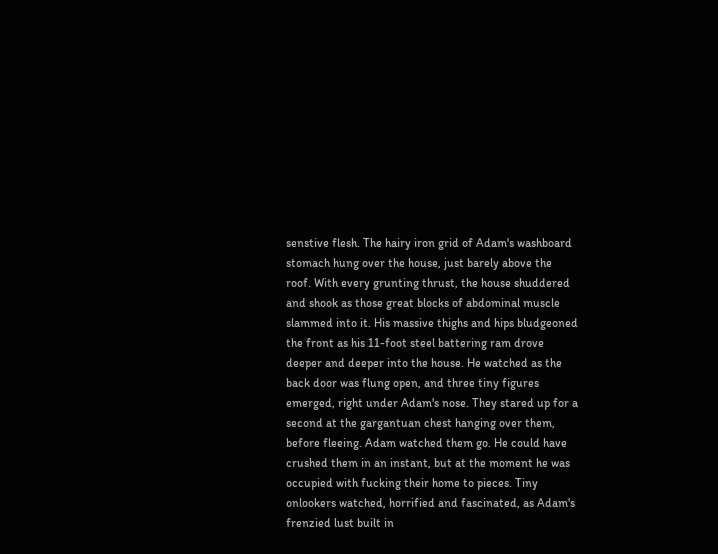senstive flesh. The hairy iron grid of Adam's washboard stomach hung over the house, just barely above the roof. With every grunting thrust, the house shuddered and shook as those great blocks of abdominal muscle slammed into it. His massive thighs and hips bludgeoned the front as his 11-foot steel battering ram drove deeper and deeper into the house. He watched as the back door was flung open, and three tiny figures emerged, right under Adam's nose. They stared up for a second at the gargantuan chest hanging over them, before fleeing. Adam watched them go. He could have crushed them in an instant, but at the moment he was occupied with fucking their home to pieces. Tiny onlookers watched, horrified and fascinated, as Adam's frenzied lust built in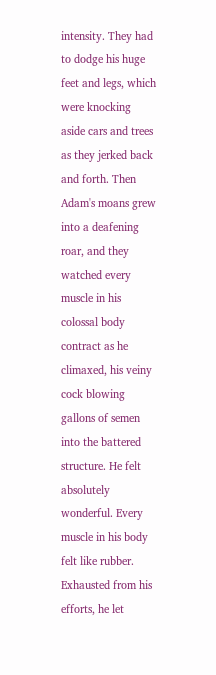intensity. They had to dodge his huge feet and legs, which were knocking aside cars and trees as they jerked back and forth. Then Adam's moans grew into a deafening roar, and they watched every muscle in his colossal body contract as he climaxed, his veiny cock blowing gallons of semen into the battered structure. He felt absolutely wonderful. Every muscle in his body felt like rubber. Exhausted from his efforts, he let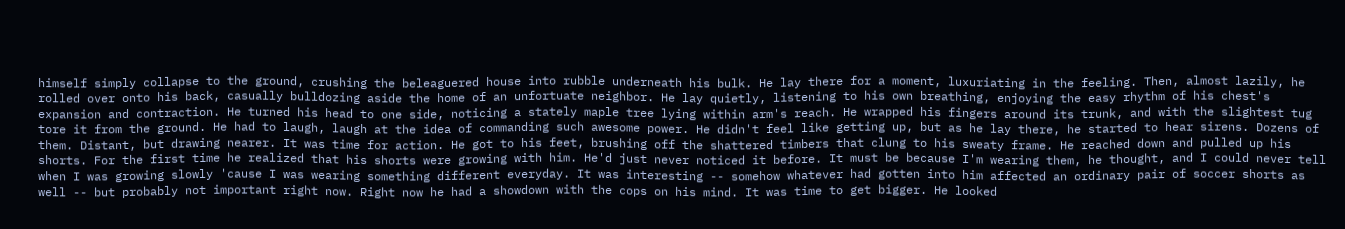himself simply collapse to the ground, crushing the beleaguered house into rubble underneath his bulk. He lay there for a moment, luxuriating in the feeling. Then, almost lazily, he rolled over onto his back, casually bulldozing aside the home of an unfortuate neighbor. He lay quietly, listening to his own breathing, enjoying the easy rhythm of his chest's expansion and contraction. He turned his head to one side, noticing a stately maple tree lying within arm's reach. He wrapped his fingers around its trunk, and with the slightest tug tore it from the ground. He had to laugh, laugh at the idea of commanding such awesome power. He didn't feel like getting up, but as he lay there, he started to hear sirens. Dozens of them. Distant, but drawing nearer. It was time for action. He got to his feet, brushing off the shattered timbers that clung to his sweaty frame. He reached down and pulled up his shorts. For the first time he realized that his shorts were growing with him. He'd just never noticed it before. It must be because I'm wearing them, he thought, and I could never tell when I was growing slowly 'cause I was wearing something different everyday. It was interesting -- somehow whatever had gotten into him affected an ordinary pair of soccer shorts as well -- but probably not important right now. Right now he had a showdown with the cops on his mind. It was time to get bigger. He looked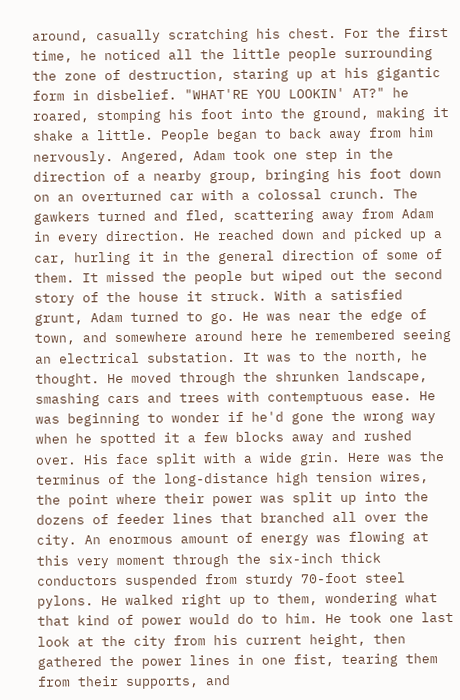around, casually scratching his chest. For the first time, he noticed all the little people surrounding the zone of destruction, staring up at his gigantic form in disbelief. "WHAT'RE YOU LOOKIN' AT?" he roared, stomping his foot into the ground, making it shake a little. People began to back away from him nervously. Angered, Adam took one step in the direction of a nearby group, bringing his foot down on an overturned car with a colossal crunch. The gawkers turned and fled, scattering away from Adam in every direction. He reached down and picked up a car, hurling it in the general direction of some of them. It missed the people but wiped out the second story of the house it struck. With a satisfied grunt, Adam turned to go. He was near the edge of town, and somewhere around here he remembered seeing an electrical substation. It was to the north, he thought. He moved through the shrunken landscape, smashing cars and trees with contemptuous ease. He was beginning to wonder if he'd gone the wrong way when he spotted it a few blocks away and rushed over. His face split with a wide grin. Here was the terminus of the long-distance high tension wires, the point where their power was split up into the dozens of feeder lines that branched all over the city. An enormous amount of energy was flowing at this very moment through the six-inch thick conductors suspended from sturdy 70-foot steel pylons. He walked right up to them, wondering what that kind of power would do to him. He took one last look at the city from his current height, then gathered the power lines in one fist, tearing them from their supports, and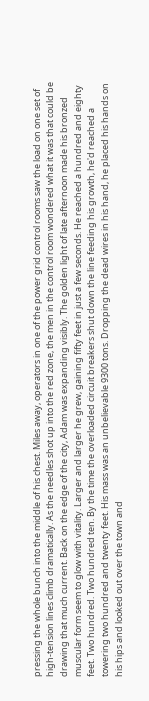pressing the whole bunch into the middle of his chest. Miles away, operators in one of the power grid control rooms saw the load on one set of high-tension lines climb dramatically. As the needles shot up into the red zone, the men in the control room wondered what it was that could be drawing that much current. Back on the edge of the city, Adam was expanding visibly. The golden light of late afternoon made his bronzed muscular form seem to glow with vitality. Larger and larger he grew, gaining fifty feet in just a few seconds. He reached a hundred and eighty feet. Two hundred. Two hundred ten. By the time the overloaded circuit breakers shut down the line feeding his growth, he'd reached a towering two hundred and twenty feet. His mass was an unbelievable 9300 tons. Dropping the dead wires in his hand, he placed his hands on his hips and looked out over the town and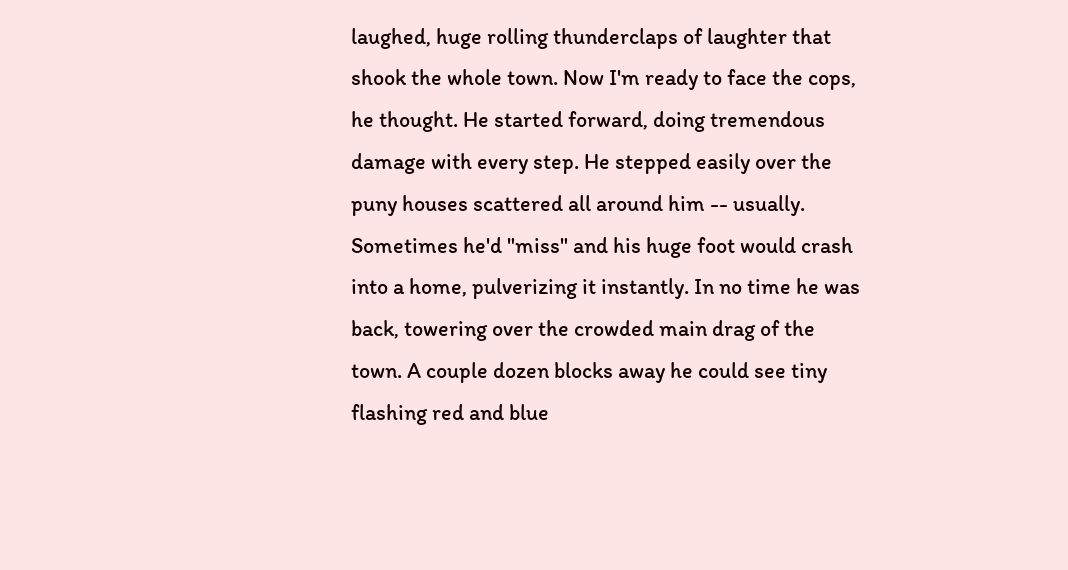laughed, huge rolling thunderclaps of laughter that shook the whole town. Now I'm ready to face the cops, he thought. He started forward, doing tremendous damage with every step. He stepped easily over the puny houses scattered all around him -- usually. Sometimes he'd "miss" and his huge foot would crash into a home, pulverizing it instantly. In no time he was back, towering over the crowded main drag of the town. A couple dozen blocks away he could see tiny flashing red and blue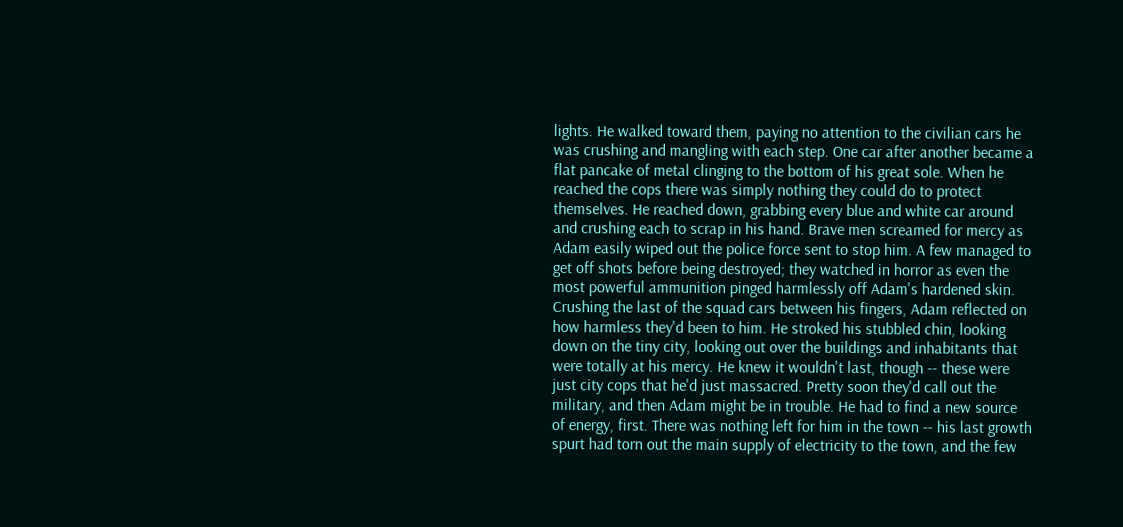lights. He walked toward them, paying no attention to the civilian cars he was crushing and mangling with each step. One car after another became a flat pancake of metal clinging to the bottom of his great sole. When he reached the cops there was simply nothing they could do to protect themselves. He reached down, grabbing every blue and white car around and crushing each to scrap in his hand. Brave men screamed for mercy as Adam easily wiped out the police force sent to stop him. A few managed to get off shots before being destroyed; they watched in horror as even the most powerful ammunition pinged harmlessly off Adam's hardened skin. Crushing the last of the squad cars between his fingers, Adam reflected on how harmless they'd been to him. He stroked his stubbled chin, looking down on the tiny city, looking out over the buildings and inhabitants that were totally at his mercy. He knew it wouldn't last, though -- these were just city cops that he'd just massacred. Pretty soon they'd call out the military, and then Adam might be in trouble. He had to find a new source of energy, first. There was nothing left for him in the town -- his last growth spurt had torn out the main supply of electricity to the town, and the few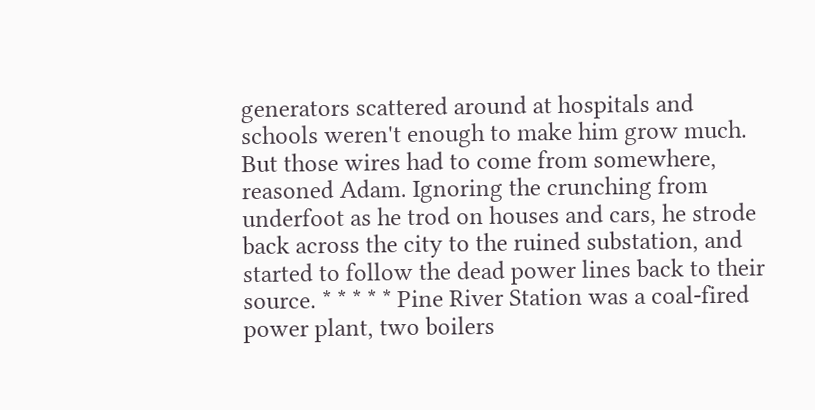generators scattered around at hospitals and schools weren't enough to make him grow much. But those wires had to come from somewhere, reasoned Adam. Ignoring the crunching from underfoot as he trod on houses and cars, he strode back across the city to the ruined substation, and started to follow the dead power lines back to their source. * * * * * Pine River Station was a coal-fired power plant, two boilers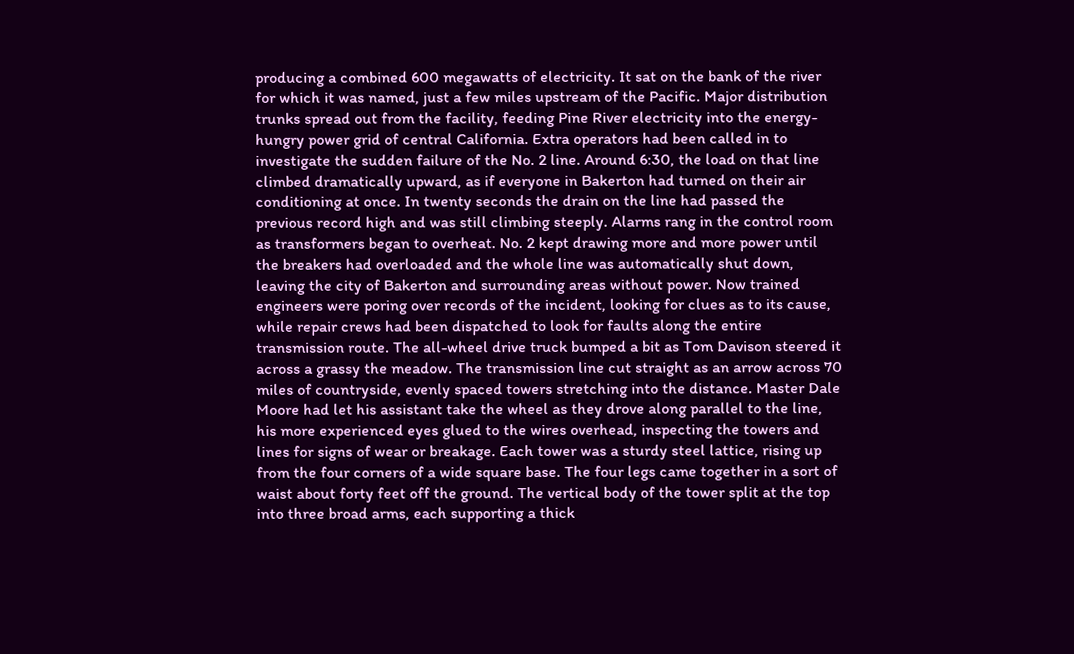producing a combined 600 megawatts of electricity. It sat on the bank of the river for which it was named, just a few miles upstream of the Pacific. Major distribution trunks spread out from the facility, feeding Pine River electricity into the energy-hungry power grid of central California. Extra operators had been called in to investigate the sudden failure of the No. 2 line. Around 6:30, the load on that line climbed dramatically upward, as if everyone in Bakerton had turned on their air conditioning at once. In twenty seconds the drain on the line had passed the previous record high and was still climbing steeply. Alarms rang in the control room as transformers began to overheat. No. 2 kept drawing more and more power until the breakers had overloaded and the whole line was automatically shut down, leaving the city of Bakerton and surrounding areas without power. Now trained engineers were poring over records of the incident, looking for clues as to its cause, while repair crews had been dispatched to look for faults along the entire transmission route. The all-wheel drive truck bumped a bit as Tom Davison steered it across a grassy the meadow. The transmission line cut straight as an arrow across 70 miles of countryside, evenly spaced towers stretching into the distance. Master Dale Moore had let his assistant take the wheel as they drove along parallel to the line, his more experienced eyes glued to the wires overhead, inspecting the towers and lines for signs of wear or breakage. Each tower was a sturdy steel lattice, rising up from the four corners of a wide square base. The four legs came together in a sort of waist about forty feet off the ground. The vertical body of the tower split at the top into three broad arms, each supporting a thick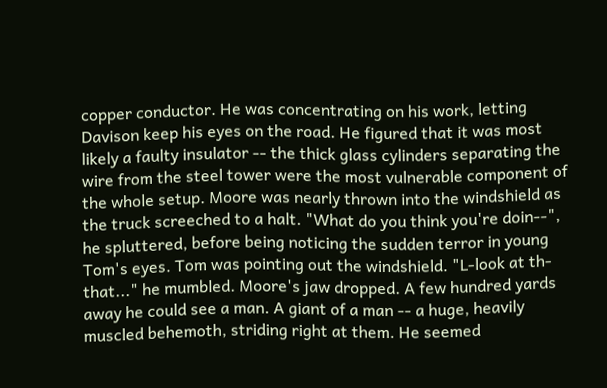copper conductor. He was concentrating on his work, letting Davison keep his eyes on the road. He figured that it was most likely a faulty insulator -- the thick glass cylinders separating the wire from the steel tower were the most vulnerable component of the whole setup. Moore was nearly thrown into the windshield as the truck screeched to a halt. "What do you think you're doin--", he spluttered, before being noticing the sudden terror in young Tom's eyes. Tom was pointing out the windshield. "L-look at th-that..." he mumbled. Moore's jaw dropped. A few hundred yards away he could see a man. A giant of a man -- a huge, heavily muscled behemoth, striding right at them. He seemed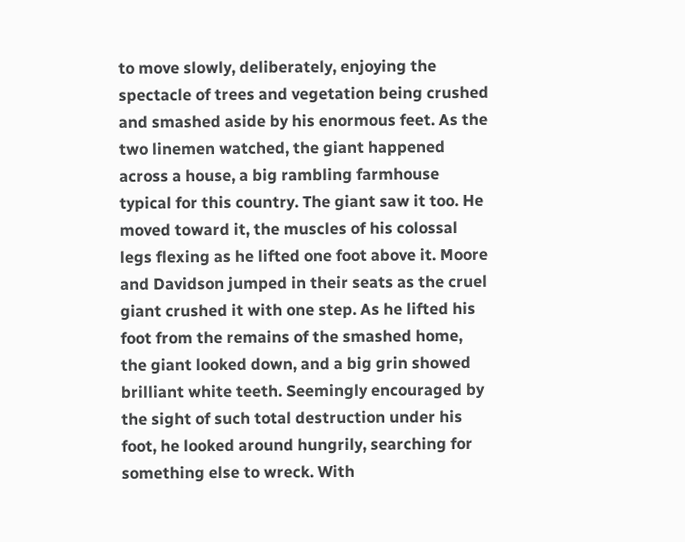to move slowly, deliberately, enjoying the spectacle of trees and vegetation being crushed and smashed aside by his enormous feet. As the two linemen watched, the giant happened across a house, a big rambling farmhouse typical for this country. The giant saw it too. He moved toward it, the muscles of his colossal legs flexing as he lifted one foot above it. Moore and Davidson jumped in their seats as the cruel giant crushed it with one step. As he lifted his foot from the remains of the smashed home, the giant looked down, and a big grin showed brilliant white teeth. Seemingly encouraged by the sight of such total destruction under his foot, he looked around hungrily, searching for something else to wreck. With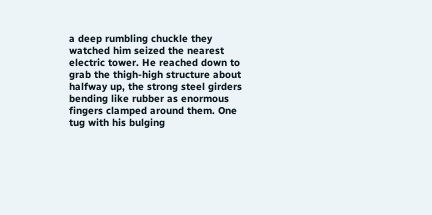a deep rumbling chuckle they watched him seized the nearest electric tower. He reached down to grab the thigh-high structure about halfway up, the strong steel girders bending like rubber as enormous fingers clamped around them. One tug with his bulging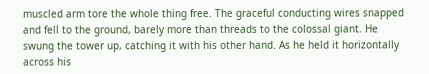muscled arm tore the whole thing free. The graceful conducting wires snapped and fell to the ground, barely more than threads to the colossal giant. He swung the tower up, catching it with his other hand. As he held it horizontally across his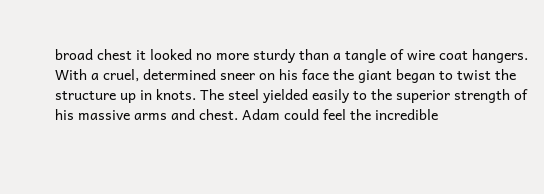broad chest it looked no more sturdy than a tangle of wire coat hangers. With a cruel, determined sneer on his face the giant began to twist the structure up in knots. The steel yielded easily to the superior strength of his massive arms and chest. Adam could feel the incredible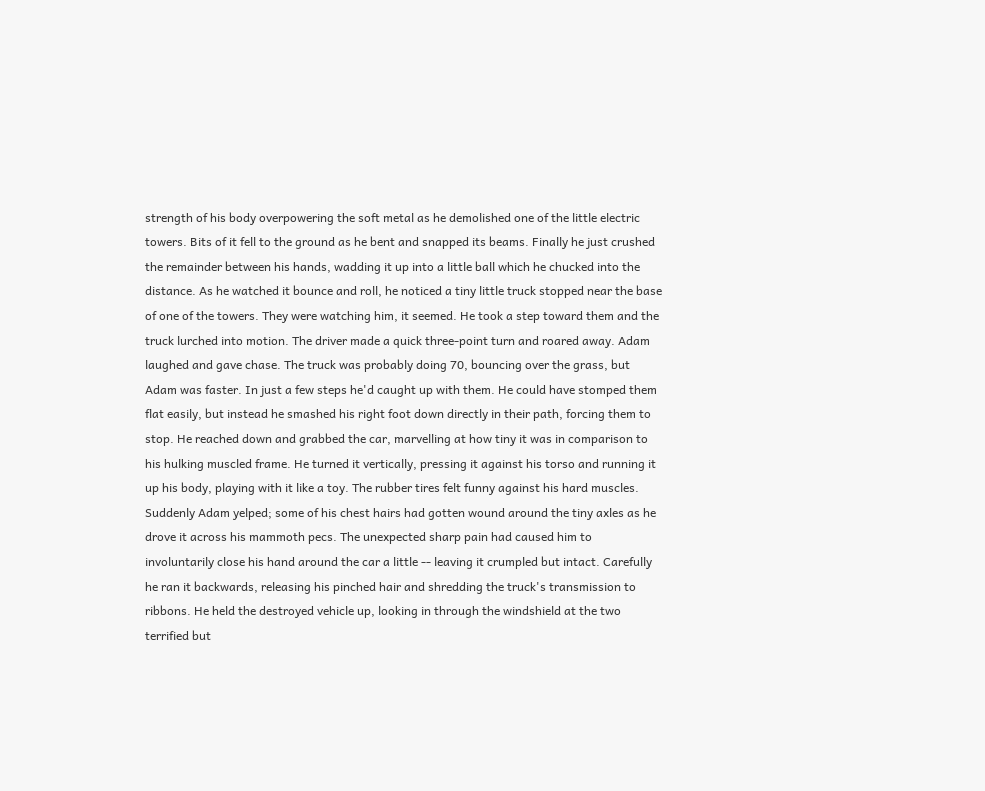strength of his body overpowering the soft metal as he demolished one of the little electric towers. Bits of it fell to the ground as he bent and snapped its beams. Finally he just crushed the remainder between his hands, wadding it up into a little ball which he chucked into the distance. As he watched it bounce and roll, he noticed a tiny little truck stopped near the base of one of the towers. They were watching him, it seemed. He took a step toward them and the truck lurched into motion. The driver made a quick three-point turn and roared away. Adam laughed and gave chase. The truck was probably doing 70, bouncing over the grass, but Adam was faster. In just a few steps he'd caught up with them. He could have stomped them flat easily, but instead he smashed his right foot down directly in their path, forcing them to stop. He reached down and grabbed the car, marvelling at how tiny it was in comparison to his hulking muscled frame. He turned it vertically, pressing it against his torso and running it up his body, playing with it like a toy. The rubber tires felt funny against his hard muscles. Suddenly Adam yelped; some of his chest hairs had gotten wound around the tiny axles as he drove it across his mammoth pecs. The unexpected sharp pain had caused him to involuntarily close his hand around the car a little -- leaving it crumpled but intact. Carefully he ran it backwards, releasing his pinched hair and shredding the truck's transmission to ribbons. He held the destroyed vehicle up, looking in through the windshield at the two terrified but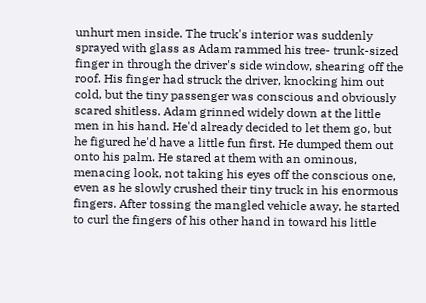unhurt men inside. The truck's interior was suddenly sprayed with glass as Adam rammed his tree- trunk-sized finger in through the driver's side window, shearing off the roof. His finger had struck the driver, knocking him out cold, but the tiny passenger was conscious and obviously scared shitless. Adam grinned widely down at the little men in his hand. He'd already decided to let them go, but he figured he'd have a little fun first. He dumped them out onto his palm. He stared at them with an ominous, menacing look, not taking his eyes off the conscious one, even as he slowly crushed their tiny truck in his enormous fingers. After tossing the mangled vehicle away, he started to curl the fingers of his other hand in toward his little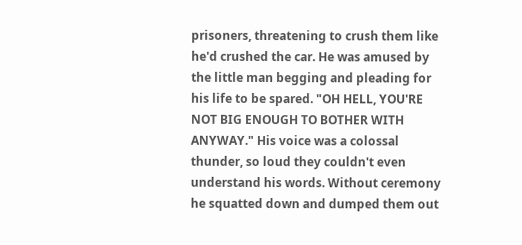prisoners, threatening to crush them like he'd crushed the car. He was amused by the little man begging and pleading for his life to be spared. "OH HELL, YOU'RE NOT BIG ENOUGH TO BOTHER WITH ANYWAY." His voice was a colossal thunder, so loud they couldn't even understand his words. Without ceremony he squatted down and dumped them out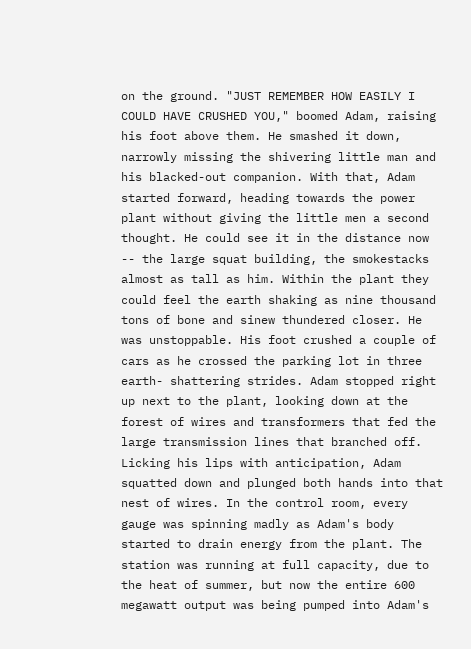on the ground. "JUST REMEMBER HOW EASILY I COULD HAVE CRUSHED YOU," boomed Adam, raising his foot above them. He smashed it down, narrowly missing the shivering little man and his blacked-out companion. With that, Adam started forward, heading towards the power plant without giving the little men a second thought. He could see it in the distance now -- the large squat building, the smokestacks almost as tall as him. Within the plant they could feel the earth shaking as nine thousand tons of bone and sinew thundered closer. He was unstoppable. His foot crushed a couple of cars as he crossed the parking lot in three earth- shattering strides. Adam stopped right up next to the plant, looking down at the forest of wires and transformers that fed the large transmission lines that branched off. Licking his lips with anticipation, Adam squatted down and plunged both hands into that nest of wires. In the control room, every gauge was spinning madly as Adam's body started to drain energy from the plant. The station was running at full capacity, due to the heat of summer, but now the entire 600 megawatt output was being pumped into Adam's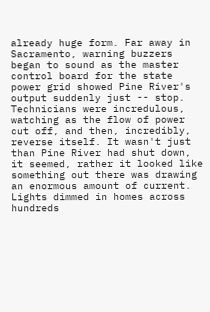already huge form. Far away in Sacramento, warning buzzers began to sound as the master control board for the state power grid showed Pine River's output suddenly just -- stop. Technicians were incredulous, watching as the flow of power cut off, and then, incredibly, reverse itself. It wasn't just than Pine River had shut down, it seemed, rather it looked like something out there was drawing an enormous amount of current. Lights dimmed in homes across hundreds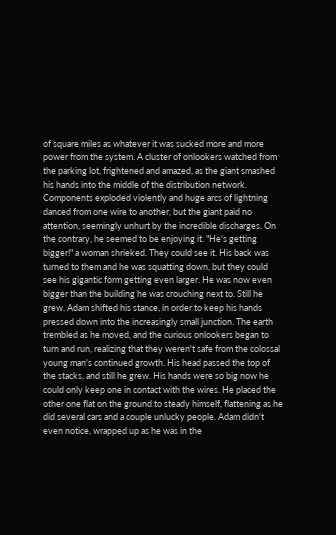of square miles as whatever it was sucked more and more power from the system. A cluster of onlookers watched from the parking lot, frightened and amazed, as the giant smashed his hands into the middle of the distribution network. Components exploded violently and huge arcs of lightning danced from one wire to another, but the giant paid no attention, seemingly unhurt by the incredible discharges. On the contrary, he seemed to be enjoying it. "He's getting bigger!" a woman shrieked. They could see it. His back was turned to them and he was squatting down, but they could see his gigantic form getting even larger. He was now even bigger than the building he was crouching next to. Still he grew. Adam shifted his stance, in order to keep his hands pressed down into the increasingly small junction. The earth trembled as he moved, and the curious onlookers began to turn and run, realizing that they weren't safe from the colossal young man's continued growth. His head passed the top of the stacks, and still he grew. His hands were so big now he could only keep one in contact with the wires. He placed the other one flat on the ground to steady himself, flattening as he did several cars and a couple unlucky people. Adam didn't even notice, wrapped up as he was in the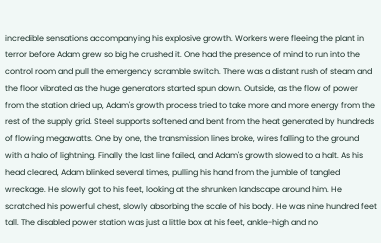incredible sensations accompanying his explosive growth. Workers were fleeing the plant in terror before Adam grew so big he crushed it. One had the presence of mind to run into the control room and pull the emergency scramble switch. There was a distant rush of steam and the floor vibrated as the huge generators started spun down. Outside, as the flow of power from the station dried up, Adam's growth process tried to take more and more energy from the rest of the supply grid. Steel supports softened and bent from the heat generated by hundreds of flowing megawatts. One by one, the transmission lines broke, wires falling to the ground with a halo of lightning. Finally the last line failed, and Adam's growth slowed to a halt. As his head cleared, Adam blinked several times, pulling his hand from the jumble of tangled wreckage. He slowly got to his feet, looking at the shrunken landscape around him. He scratched his powerful chest, slowly absorbing the scale of his body. He was nine hundred feet tall. The disabled power station was just a little box at his feet, ankle-high and no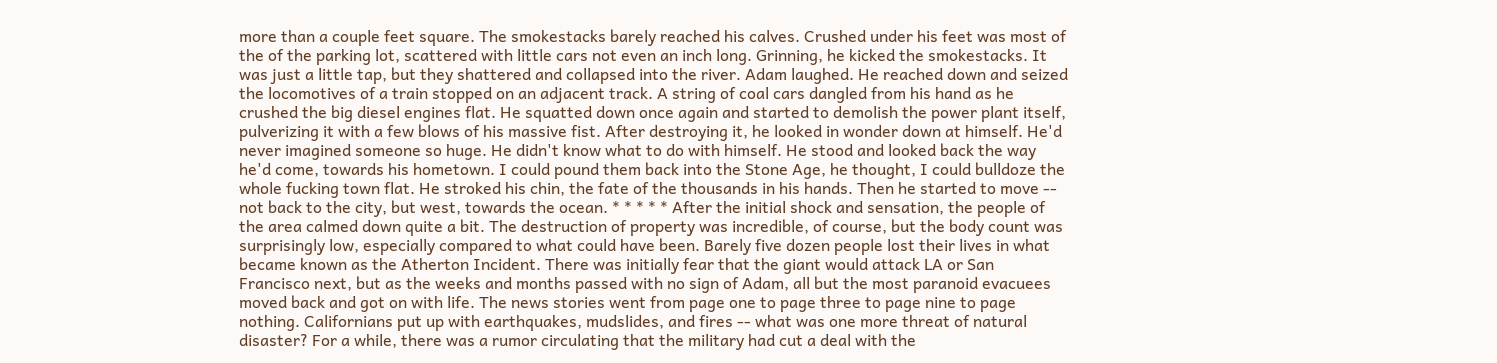more than a couple feet square. The smokestacks barely reached his calves. Crushed under his feet was most of the of the parking lot, scattered with little cars not even an inch long. Grinning, he kicked the smokestacks. It was just a little tap, but they shattered and collapsed into the river. Adam laughed. He reached down and seized the locomotives of a train stopped on an adjacent track. A string of coal cars dangled from his hand as he crushed the big diesel engines flat. He squatted down once again and started to demolish the power plant itself, pulverizing it with a few blows of his massive fist. After destroying it, he looked in wonder down at himself. He'd never imagined someone so huge. He didn't know what to do with himself. He stood and looked back the way he'd come, towards his hometown. I could pound them back into the Stone Age, he thought, I could bulldoze the whole fucking town flat. He stroked his chin, the fate of the thousands in his hands. Then he started to move -- not back to the city, but west, towards the ocean. * * * * * After the initial shock and sensation, the people of the area calmed down quite a bit. The destruction of property was incredible, of course, but the body count was surprisingly low, especially compared to what could have been. Barely five dozen people lost their lives in what became known as the Atherton Incident. There was initially fear that the giant would attack LA or San Francisco next, but as the weeks and months passed with no sign of Adam, all but the most paranoid evacuees moved back and got on with life. The news stories went from page one to page three to page nine to page nothing. Californians put up with earthquakes, mudslides, and fires -- what was one more threat of natural disaster? For a while, there was a rumor circulating that the military had cut a deal with the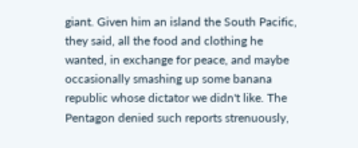giant. Given him an island the South Pacific, they said, all the food and clothing he wanted, in exchange for peace, and maybe occasionally smashing up some banana republic whose dictator we didn't like. The Pentagon denied such reports strenuously,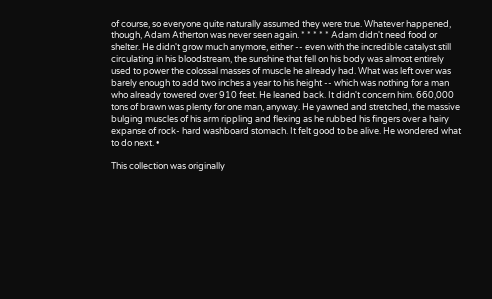of course, so everyone quite naturally assumed they were true. Whatever happened, though, Adam Atherton was never seen again. * * * * * Adam didn't need food or shelter. He didn't grow much anymore, either -- even with the incredible catalyst still circulating in his bloodstream, the sunshine that fell on his body was almost entirely used to power the colossal masses of muscle he already had. What was left over was barely enough to add two inches a year to his height -- which was nothing for a man who already towered over 910 feet. He leaned back. It didn't concern him. 660,000 tons of brawn was plenty for one man, anyway. He yawned and stretched, the massive bulging muscles of his arm rippling and flexing as he rubbed his fingers over a hairy expanse of rock- hard washboard stomach. It felt good to be alive. He wondered what to do next. •

This collection was originally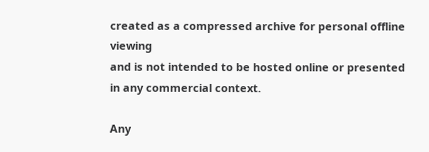created as a compressed archive for personal offline viewing
and is not intended to be hosted online or presented in any commercial context.

Any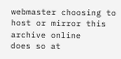webmaster choosing to host or mirror this archive online
does so at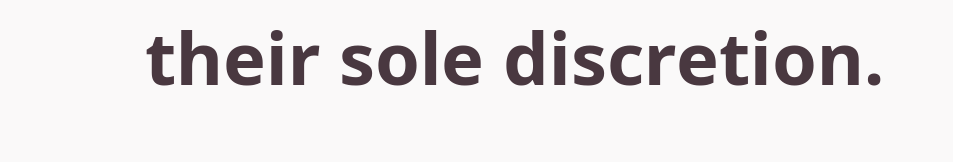their sole discretion.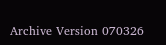Archive Version 070326